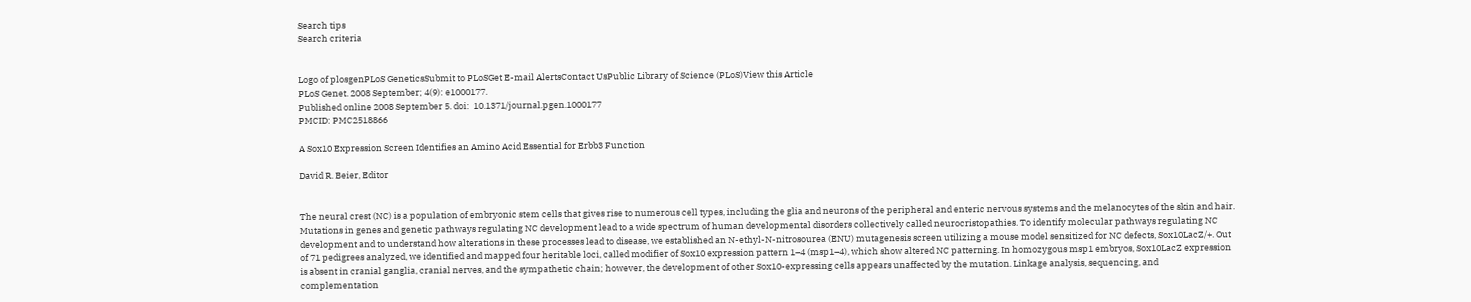Search tips
Search criteria


Logo of plosgenPLoS GeneticsSubmit to PLoSGet E-mail AlertsContact UsPublic Library of Science (PLoS)View this Article
PLoS Genet. 2008 September; 4(9): e1000177.
Published online 2008 September 5. doi:  10.1371/journal.pgen.1000177
PMCID: PMC2518866

A Sox10 Expression Screen Identifies an Amino Acid Essential for Erbb3 Function

David R. Beier, Editor


The neural crest (NC) is a population of embryonic stem cells that gives rise to numerous cell types, including the glia and neurons of the peripheral and enteric nervous systems and the melanocytes of the skin and hair. Mutations in genes and genetic pathways regulating NC development lead to a wide spectrum of human developmental disorders collectively called neurocristopathies. To identify molecular pathways regulating NC development and to understand how alterations in these processes lead to disease, we established an N-ethyl-N-nitrosourea (ENU) mutagenesis screen utilizing a mouse model sensitized for NC defects, Sox10LacZ/+. Out of 71 pedigrees analyzed, we identified and mapped four heritable loci, called modifier of Sox10 expression pattern 1–4 (msp1–4), which show altered NC patterning. In homozygous msp1 embryos, Sox10LacZ expression is absent in cranial ganglia, cranial nerves, and the sympathetic chain; however, the development of other Sox10-expressing cells appears unaffected by the mutation. Linkage analysis, sequencing, and complementation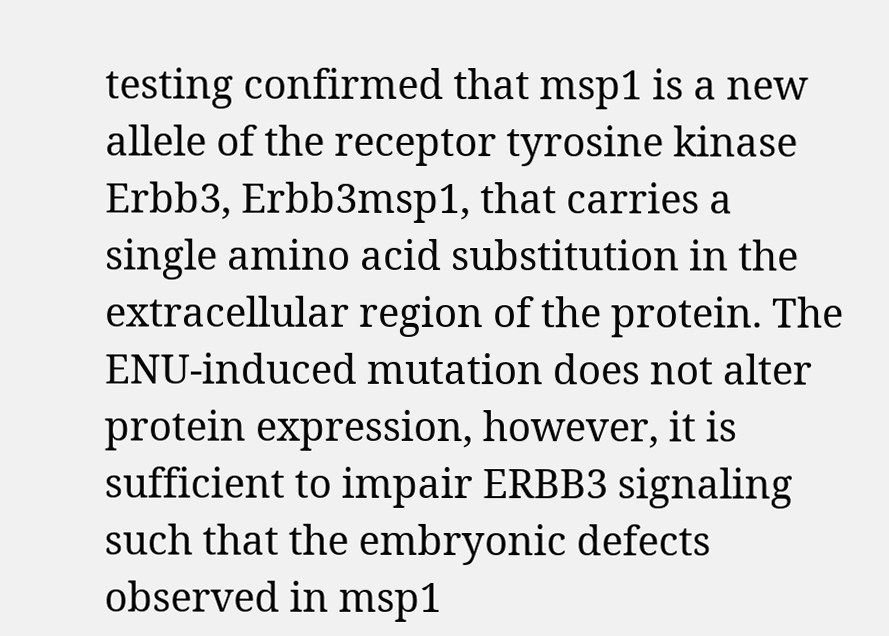testing confirmed that msp1 is a new allele of the receptor tyrosine kinase Erbb3, Erbb3msp1, that carries a single amino acid substitution in the extracellular region of the protein. The ENU-induced mutation does not alter protein expression, however, it is sufficient to impair ERBB3 signaling such that the embryonic defects observed in msp1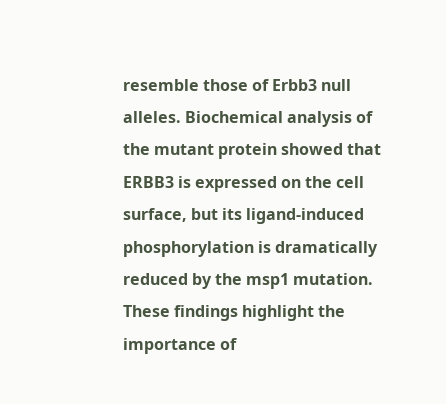resemble those of Erbb3 null alleles. Biochemical analysis of the mutant protein showed that ERBB3 is expressed on the cell surface, but its ligand-induced phosphorylation is dramatically reduced by the msp1 mutation. These findings highlight the importance of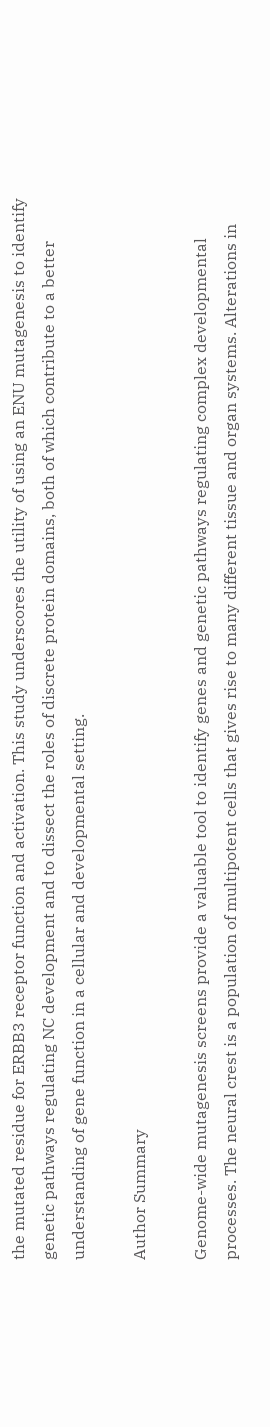the mutated residue for ERBB3 receptor function and activation. This study underscores the utility of using an ENU mutagenesis to identify genetic pathways regulating NC development and to dissect the roles of discrete protein domains, both of which contribute to a better understanding of gene function in a cellular and developmental setting.

Author Summary

Genome-wide mutagenesis screens provide a valuable tool to identify genes and genetic pathways regulating complex developmental processes. The neural crest is a population of multipotent cells that gives rise to many different tissue and organ systems. Alterations in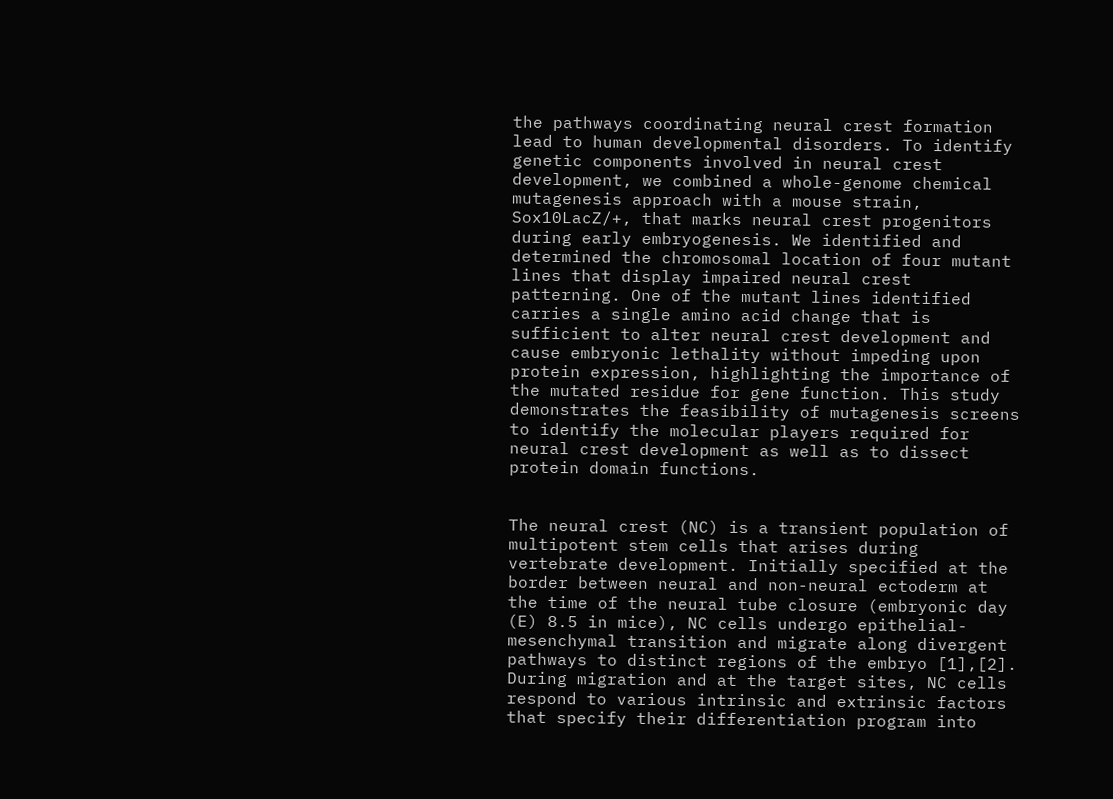the pathways coordinating neural crest formation lead to human developmental disorders. To identify genetic components involved in neural crest development, we combined a whole-genome chemical mutagenesis approach with a mouse strain, Sox10LacZ/+, that marks neural crest progenitors during early embryogenesis. We identified and determined the chromosomal location of four mutant lines that display impaired neural crest patterning. One of the mutant lines identified carries a single amino acid change that is sufficient to alter neural crest development and cause embryonic lethality without impeding upon protein expression, highlighting the importance of the mutated residue for gene function. This study demonstrates the feasibility of mutagenesis screens to identify the molecular players required for neural crest development as well as to dissect protein domain functions.


The neural crest (NC) is a transient population of multipotent stem cells that arises during vertebrate development. Initially specified at the border between neural and non-neural ectoderm at the time of the neural tube closure (embryonic day (E) 8.5 in mice), NC cells undergo epithelial-mesenchymal transition and migrate along divergent pathways to distinct regions of the embryo [1],[2]. During migration and at the target sites, NC cells respond to various intrinsic and extrinsic factors that specify their differentiation program into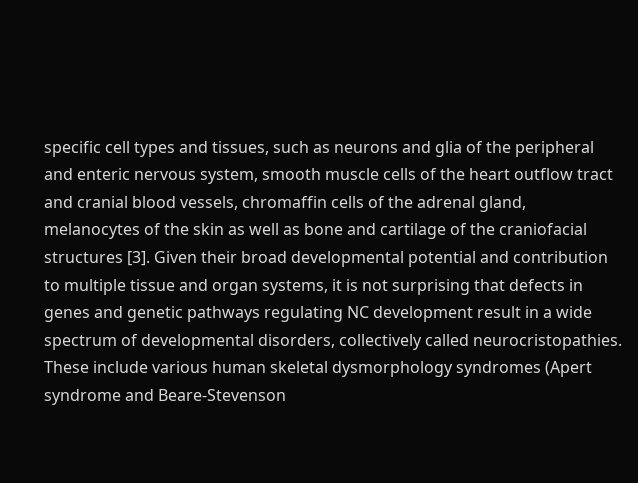specific cell types and tissues, such as neurons and glia of the peripheral and enteric nervous system, smooth muscle cells of the heart outflow tract and cranial blood vessels, chromaffin cells of the adrenal gland, melanocytes of the skin as well as bone and cartilage of the craniofacial structures [3]. Given their broad developmental potential and contribution to multiple tissue and organ systems, it is not surprising that defects in genes and genetic pathways regulating NC development result in a wide spectrum of developmental disorders, collectively called neurocristopathies. These include various human skeletal dysmorphology syndromes (Apert syndrome and Beare-Stevenson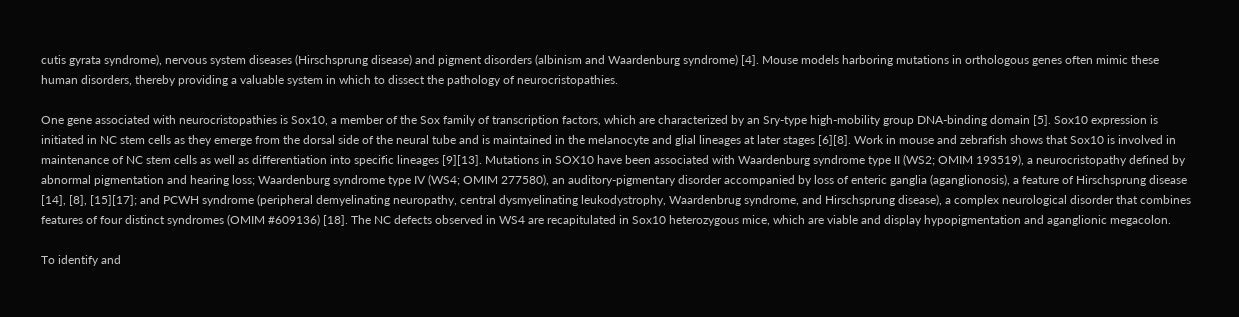cutis gyrata syndrome), nervous system diseases (Hirschsprung disease) and pigment disorders (albinism and Waardenburg syndrome) [4]. Mouse models harboring mutations in orthologous genes often mimic these human disorders, thereby providing a valuable system in which to dissect the pathology of neurocristopathies.

One gene associated with neurocristopathies is Sox10, a member of the Sox family of transcription factors, which are characterized by an Sry-type high-mobility group DNA-binding domain [5]. Sox10 expression is initiated in NC stem cells as they emerge from the dorsal side of the neural tube and is maintained in the melanocyte and glial lineages at later stages [6][8]. Work in mouse and zebrafish shows that Sox10 is involved in maintenance of NC stem cells as well as differentiation into specific lineages [9][13]. Mutations in SOX10 have been associated with Waardenburg syndrome type II (WS2; OMIM 193519), a neurocristopathy defined by abnormal pigmentation and hearing loss; Waardenburg syndrome type IV (WS4; OMIM 277580), an auditory-pigmentary disorder accompanied by loss of enteric ganglia (aganglionosis), a feature of Hirschsprung disease [14], [8], [15][17]; and PCWH syndrome (peripheral demyelinating neuropathy, central dysmyelinating leukodystrophy, Waardenbrug syndrome, and Hirschsprung disease), a complex neurological disorder that combines features of four distinct syndromes (OMIM #609136) [18]. The NC defects observed in WS4 are recapitulated in Sox10 heterozygous mice, which are viable and display hypopigmentation and aganglionic megacolon.

To identify and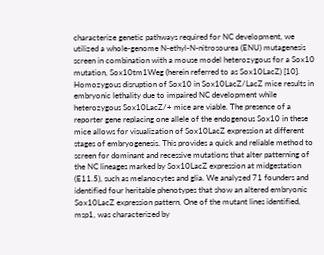characterize genetic pathways required for NC development, we utilized a whole-genome N-ethyl-N-nitrosourea (ENU) mutagenesis screen in combination with a mouse model heterozygous for a Sox10 mutation, Sox10tm1Weg (herein referred to as Sox10LacZ) [10]. Homozygous disruption of Sox10 in Sox10LacZ/LacZ mice results in embryonic lethality due to impaired NC development while heterozygous Sox10LacZ/+ mice are viable. The presence of a reporter gene replacing one allele of the endogenous Sox10 in these mice allows for visualization of Sox10LacZ expression at different stages of embryogenesis. This provides a quick and reliable method to screen for dominant and recessive mutations that alter patterning of the NC lineages marked by Sox10LacZ expression at midgestation (E11.5), such as melanocytes and glia. We analyzed 71 founders and identified four heritable phenotypes that show an altered embryonic Sox10LacZ expression pattern. One of the mutant lines identified, msp1, was characterized by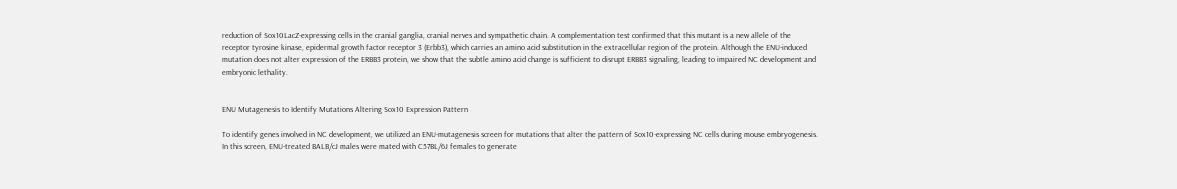reduction of Sox10LacZ-expressing cells in the cranial ganglia, cranial nerves and sympathetic chain. A complementation test confirmed that this mutant is a new allele of the receptor tyrosine kinase, epidermal growth factor receptor 3 (Erbb3), which carries an amino acid substitution in the extracellular region of the protein. Although the ENU-induced mutation does not alter expression of the ERBB3 protein, we show that the subtle amino acid change is sufficient to disrupt ERBB3 signaling, leading to impaired NC development and embryonic lethality.


ENU Mutagenesis to Identify Mutations Altering Sox10 Expression Pattern

To identify genes involved in NC development, we utilized an ENU-mutagenesis screen for mutations that alter the pattern of Sox10-expressing NC cells during mouse embryogenesis. In this screen, ENU-treated BALB/cJ males were mated with C57BL/6J females to generate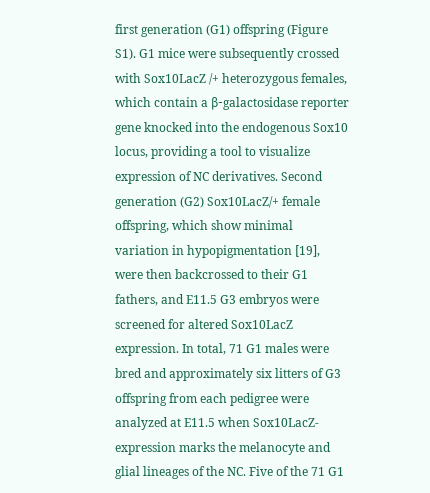first generation (G1) offspring (Figure S1). G1 mice were subsequently crossed with Sox10LacZ /+ heterozygous females, which contain a β-galactosidase reporter gene knocked into the endogenous Sox10 locus, providing a tool to visualize expression of NC derivatives. Second generation (G2) Sox10LacZ/+ female offspring, which show minimal variation in hypopigmentation [19], were then backcrossed to their G1 fathers, and E11.5 G3 embryos were screened for altered Sox10LacZ expression. In total, 71 G1 males were bred and approximately six litters of G3 offspring from each pedigree were analyzed at E11.5 when Sox10LacZ-expression marks the melanocyte and glial lineages of the NC. Five of the 71 G1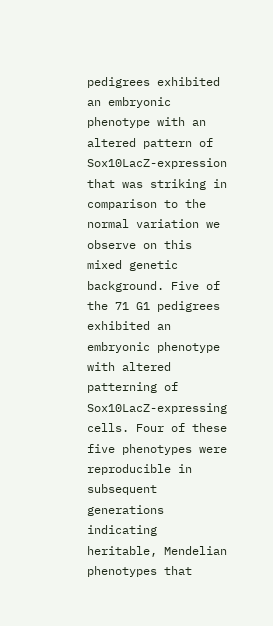pedigrees exhibited an embryonic phenotype with an altered pattern of Sox10LacZ-expression that was striking in comparison to the normal variation we observe on this mixed genetic background. Five of the 71 G1 pedigrees exhibited an embryonic phenotype with altered patterning of Sox10LacZ-expressing cells. Four of these five phenotypes were reproducible in subsequent generations indicating heritable, Mendelian phenotypes that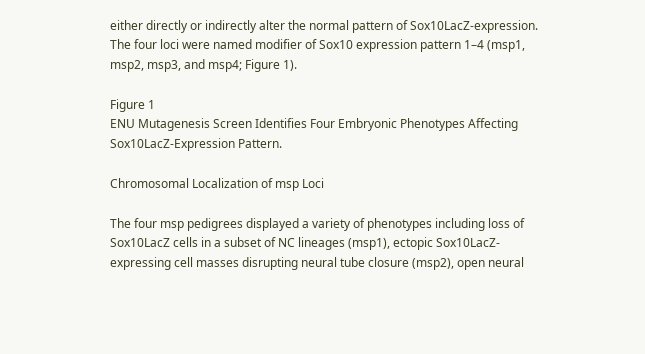either directly or indirectly alter the normal pattern of Sox10LacZ-expression. The four loci were named modifier of Sox10 expression pattern 1–4 (msp1, msp2, msp3, and msp4; Figure 1).

Figure 1
ENU Mutagenesis Screen Identifies Four Embryonic Phenotypes Affecting Sox10LacZ-Expression Pattern.

Chromosomal Localization of msp Loci

The four msp pedigrees displayed a variety of phenotypes including loss of Sox10LacZ cells in a subset of NC lineages (msp1), ectopic Sox10LacZ-expressing cell masses disrupting neural tube closure (msp2), open neural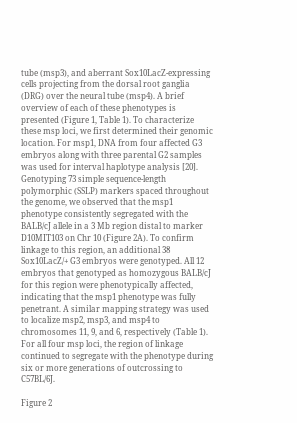tube (msp3), and aberrant Sox10LacZ-expressing cells projecting from the dorsal root ganglia (DRG) over the neural tube (msp4). A brief overview of each of these phenotypes is presented (Figure 1, Table 1). To characterize these msp loci, we first determined their genomic location. For msp1, DNA from four affected G3 embryos along with three parental G2 samples was used for interval haplotype analysis [20]. Genotyping 73 simple sequence-length polymorphic (SSLP) markers spaced throughout the genome, we observed that the msp1 phenotype consistently segregated with the BALB/cJ allele in a 3 Mb region distal to marker D10MIT103 on Chr 10 (Figure 2A). To confirm linkage to this region, an additional 38 Sox10LacZ/+ G3 embryos were genotyped. All 12 embryos that genotyped as homozygous BALB/cJ for this region were phenotypically affected, indicating that the msp1 phenotype was fully penetrant. A similar mapping strategy was used to localize msp2, msp3, and msp4 to chromosomes 11, 9, and 6, respectively (Table 1). For all four msp loci, the region of linkage continued to segregate with the phenotype during six or more generations of outcrossing to C57BL/6J.

Figure 2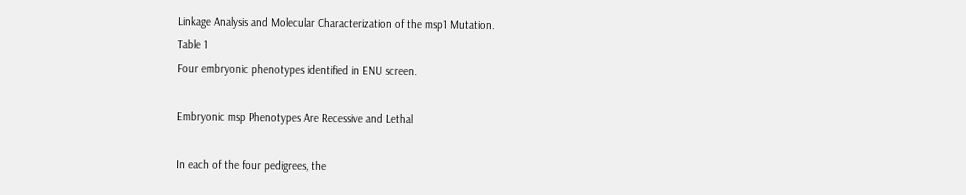Linkage Analysis and Molecular Characterization of the msp1 Mutation.
Table 1
Four embryonic phenotypes identified in ENU screen.

Embryonic msp Phenotypes Are Recessive and Lethal

In each of the four pedigrees, the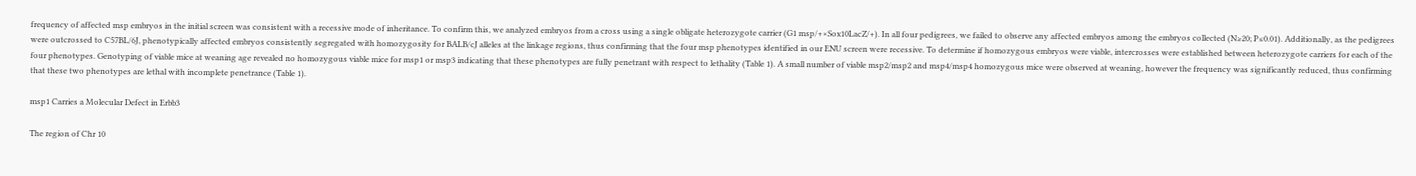frequency of affected msp embryos in the initial screen was consistent with a recessive mode of inheritance. To confirm this, we analyzed embryos from a cross using a single obligate heterozygote carrier (G1 msp/+×Sox10LacZ/+). In all four pedigrees, we failed to observe any affected embryos among the embryos collected (N≥20; P≤0.01). Additionally, as the pedigrees were outcrossed to C57BL/6J, phenotypically affected embryos consistently segregated with homozygosity for BALB/cJ alleles at the linkage regions, thus confirming that the four msp phenotypes identified in our ENU screen were recessive. To determine if homozygous embryos were viable, intercrosses were established between heterozygote carriers for each of the four phenotypes. Genotyping of viable mice at weaning age revealed no homozygous viable mice for msp1 or msp3 indicating that these phenotypes are fully penetrant with respect to lethality (Table 1). A small number of viable msp2/msp2 and msp4/msp4 homozygous mice were observed at weaning, however the frequency was significantly reduced, thus confirming that these two phenotypes are lethal with incomplete penetrance (Table 1).

msp1 Carries a Molecular Defect in Erbb3

The region of Chr 10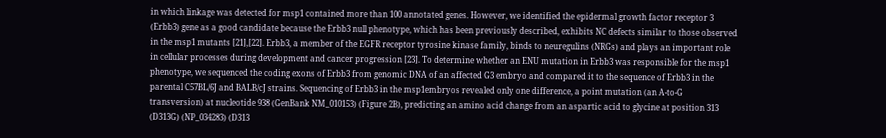in which linkage was detected for msp1 contained more than 100 annotated genes. However, we identified the epidermal growth factor receptor 3 (Erbb3) gene as a good candidate because the Erbb3 null phenotype, which has been previously described, exhibits NC defects similar to those observed in the msp1 mutants [21],[22]. Erbb3, a member of the EGFR receptor tyrosine kinase family, binds to neuregulins (NRGs) and plays an important role in cellular processes during development and cancer progression [23]. To determine whether an ENU mutation in Erbb3 was responsible for the msp1 phenotype, we sequenced the coding exons of Erbb3 from genomic DNA of an affected G3 embryo and compared it to the sequence of Erbb3 in the parental C57BL/6J and BALB/cJ strains. Sequencing of Erbb3 in the msp1embryos revealed only one difference, a point mutation (an A-to-G transversion) at nucleotide 938 (GenBank NM_010153) (Figure 2B), predicting an amino acid change from an aspartic acid to glycine at position 313 (D313G) (NP_034283) (D313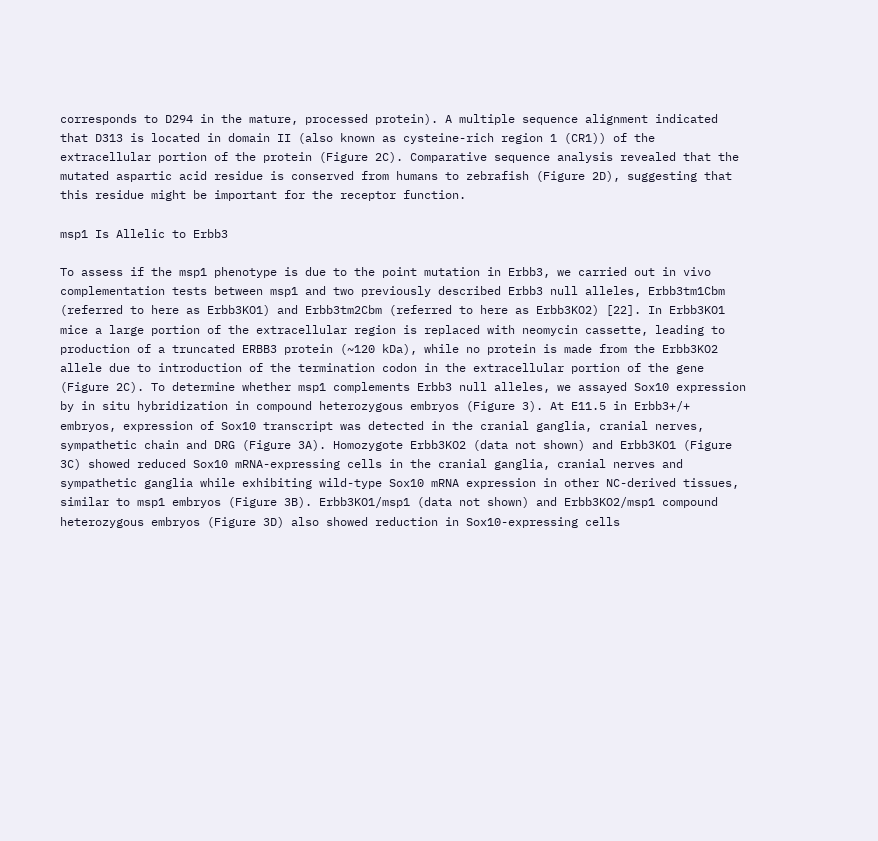corresponds to D294 in the mature, processed protein). A multiple sequence alignment indicated that D313 is located in domain II (also known as cysteine-rich region 1 (CR1)) of the extracellular portion of the protein (Figure 2C). Comparative sequence analysis revealed that the mutated aspartic acid residue is conserved from humans to zebrafish (Figure 2D), suggesting that this residue might be important for the receptor function.

msp1 Is Allelic to Erbb3

To assess if the msp1 phenotype is due to the point mutation in Erbb3, we carried out in vivo complementation tests between msp1 and two previously described Erbb3 null alleles, Erbb3tm1Cbm (referred to here as Erbb3KO1) and Erbb3tm2Cbm (referred to here as Erbb3KO2) [22]. In Erbb3KO1 mice a large portion of the extracellular region is replaced with neomycin cassette, leading to production of a truncated ERBB3 protein (~120 kDa), while no protein is made from the Erbb3KO2 allele due to introduction of the termination codon in the extracellular portion of the gene (Figure 2C). To determine whether msp1 complements Erbb3 null alleles, we assayed Sox10 expression by in situ hybridization in compound heterozygous embryos (Figure 3). At E11.5 in Erbb3+/+ embryos, expression of Sox10 transcript was detected in the cranial ganglia, cranial nerves, sympathetic chain and DRG (Figure 3A). Homozygote Erbb3KO2 (data not shown) and Erbb3KO1 (Figure 3C) showed reduced Sox10 mRNA-expressing cells in the cranial ganglia, cranial nerves and sympathetic ganglia while exhibiting wild-type Sox10 mRNA expression in other NC-derived tissues, similar to msp1 embryos (Figure 3B). Erbb3KO1/msp1 (data not shown) and Erbb3KO2/msp1 compound heterozygous embryos (Figure 3D) also showed reduction in Sox10-expressing cells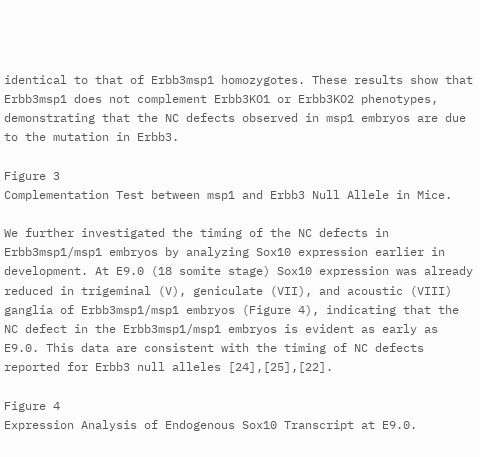identical to that of Erbb3msp1 homozygotes. These results show that Erbb3msp1 does not complement Erbb3KO1 or Erbb3KO2 phenotypes, demonstrating that the NC defects observed in msp1 embryos are due to the mutation in Erbb3.

Figure 3
Complementation Test between msp1 and Erbb3 Null Allele in Mice.

We further investigated the timing of the NC defects in Erbb3msp1/msp1 embryos by analyzing Sox10 expression earlier in development. At E9.0 (18 somite stage) Sox10 expression was already reduced in trigeminal (V), geniculate (VII), and acoustic (VIII) ganglia of Erbb3msp1/msp1 embryos (Figure 4), indicating that the NC defect in the Erbb3msp1/msp1 embryos is evident as early as E9.0. This data are consistent with the timing of NC defects reported for Erbb3 null alleles [24],[25],[22].

Figure 4
Expression Analysis of Endogenous Sox10 Transcript at E9.0.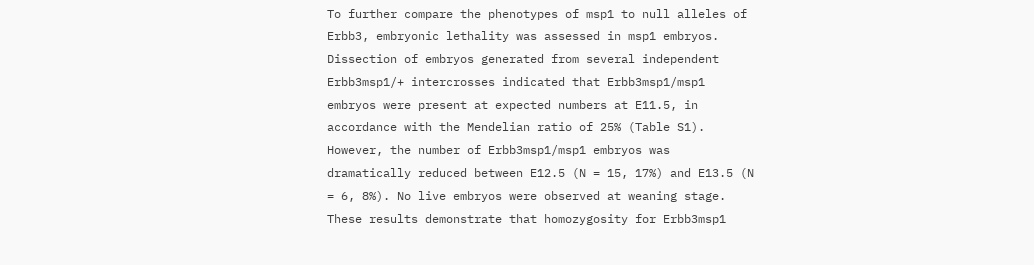To further compare the phenotypes of msp1 to null alleles of Erbb3, embryonic lethality was assessed in msp1 embryos. Dissection of embryos generated from several independent Erbb3msp1/+ intercrosses indicated that Erbb3msp1/msp1 embryos were present at expected numbers at E11.5, in accordance with the Mendelian ratio of 25% (Table S1). However, the number of Erbb3msp1/msp1 embryos was dramatically reduced between E12.5 (N = 15, 17%) and E13.5 (N = 6, 8%). No live embryos were observed at weaning stage. These results demonstrate that homozygosity for Erbb3msp1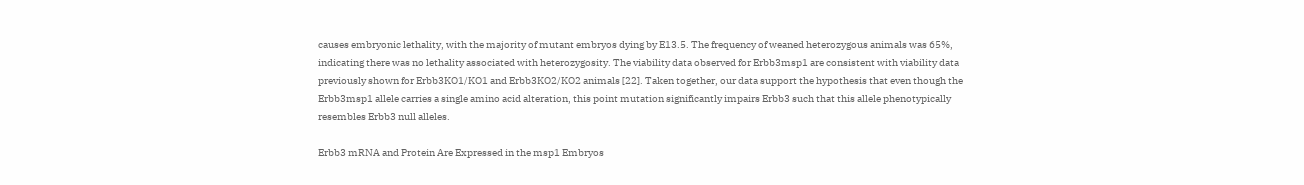causes embryonic lethality, with the majority of mutant embryos dying by E13.5. The frequency of weaned heterozygous animals was 65%, indicating there was no lethality associated with heterozygosity. The viability data observed for Erbb3msp1 are consistent with viability data previously shown for Erbb3KO1/KO1 and Erbb3KO2/KO2 animals [22]. Taken together, our data support the hypothesis that even though the Erbb3msp1 allele carries a single amino acid alteration, this point mutation significantly impairs Erbb3 such that this allele phenotypically resembles Erbb3 null alleles.

Erbb3 mRNA and Protein Are Expressed in the msp1 Embryos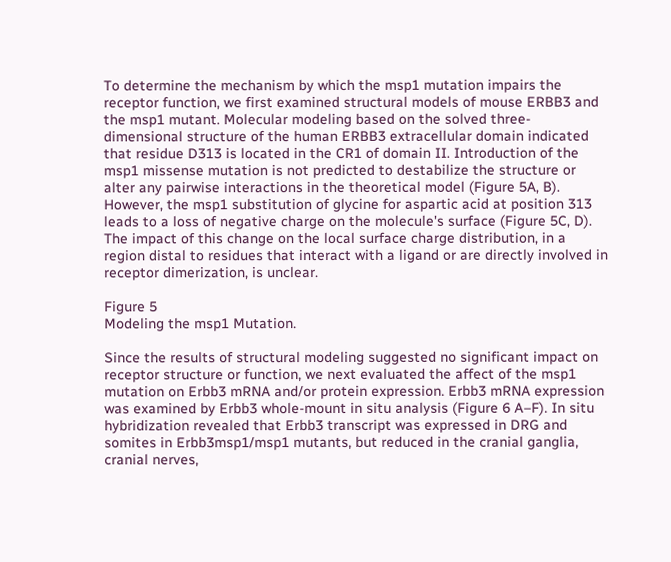To determine the mechanism by which the msp1 mutation impairs the receptor function, we first examined structural models of mouse ERBB3 and the msp1 mutant. Molecular modeling based on the solved three-dimensional structure of the human ERBB3 extracellular domain indicated that residue D313 is located in the CR1 of domain II. Introduction of the msp1 missense mutation is not predicted to destabilize the structure or alter any pairwise interactions in the theoretical model (Figure 5A, B). However, the msp1 substitution of glycine for aspartic acid at position 313 leads to a loss of negative charge on the molecule's surface (Figure 5C, D). The impact of this change on the local surface charge distribution, in a region distal to residues that interact with a ligand or are directly involved in receptor dimerization, is unclear.

Figure 5
Modeling the msp1 Mutation.

Since the results of structural modeling suggested no significant impact on receptor structure or function, we next evaluated the affect of the msp1 mutation on Erbb3 mRNA and/or protein expression. Erbb3 mRNA expression was examined by Erbb3 whole-mount in situ analysis (Figure 6 A–F). In situ hybridization revealed that Erbb3 transcript was expressed in DRG and somites in Erbb3msp1/msp1 mutants, but reduced in the cranial ganglia, cranial nerves,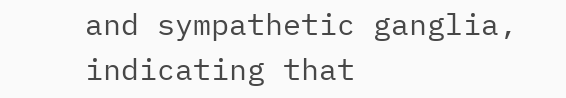and sympathetic ganglia, indicating that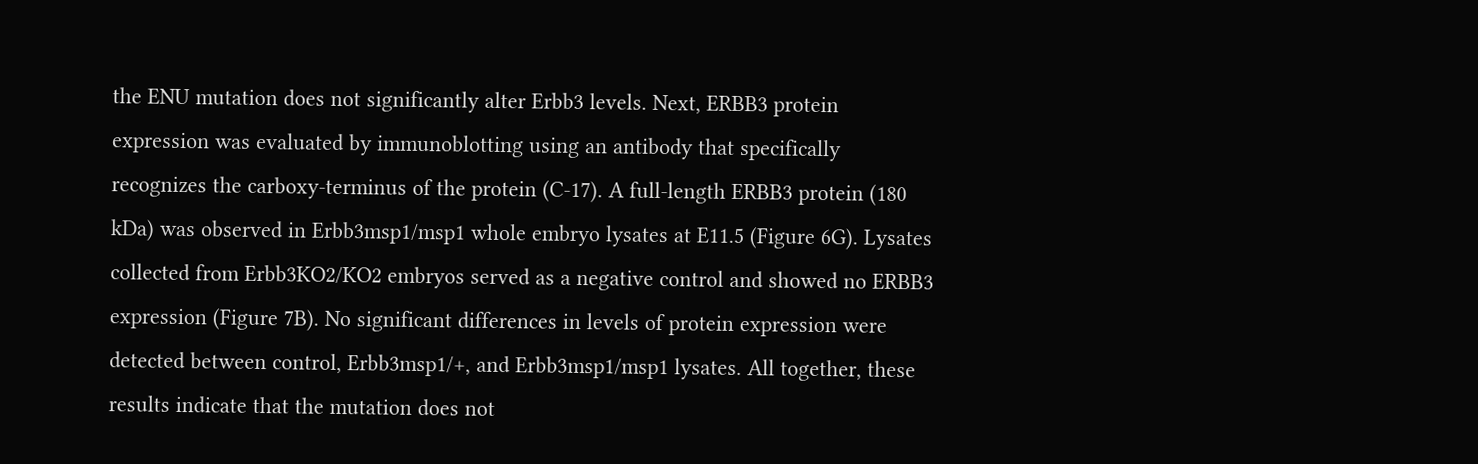the ENU mutation does not significantly alter Erbb3 levels. Next, ERBB3 protein expression was evaluated by immunoblotting using an antibody that specifically recognizes the carboxy-terminus of the protein (C-17). A full-length ERBB3 protein (180 kDa) was observed in Erbb3msp1/msp1 whole embryo lysates at E11.5 (Figure 6G). Lysates collected from Erbb3KO2/KO2 embryos served as a negative control and showed no ERBB3 expression (Figure 7B). No significant differences in levels of protein expression were detected between control, Erbb3msp1/+, and Erbb3msp1/msp1 lysates. All together, these results indicate that the mutation does not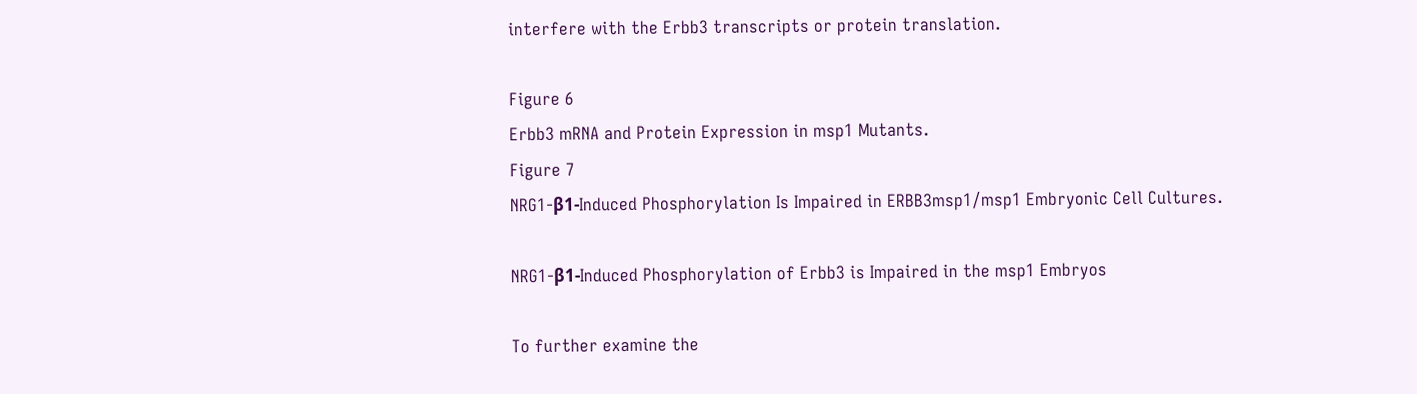interfere with the Erbb3 transcripts or protein translation.

Figure 6
Erbb3 mRNA and Protein Expression in msp1 Mutants.
Figure 7
NRG1-β1-Induced Phosphorylation Is Impaired in ERBB3msp1/msp1 Embryonic Cell Cultures.

NRG1-β1-Induced Phosphorylation of Erbb3 is Impaired in the msp1 Embryos

To further examine the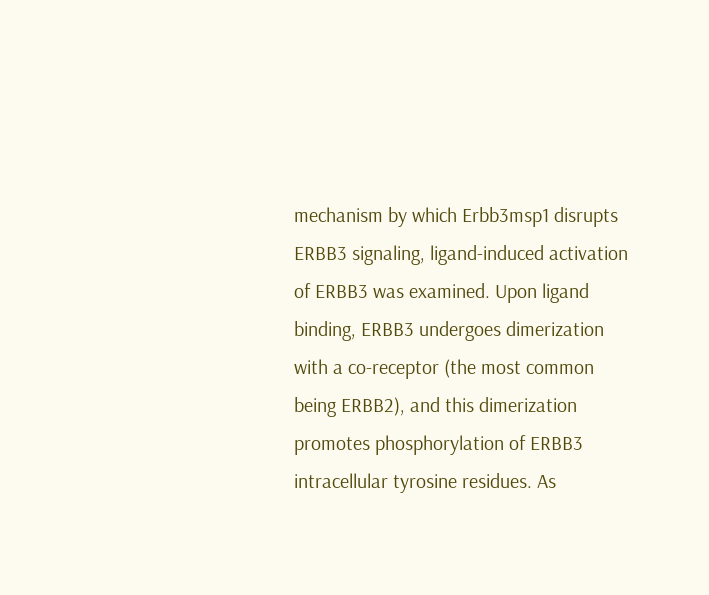mechanism by which Erbb3msp1 disrupts ERBB3 signaling, ligand-induced activation of ERBB3 was examined. Upon ligand binding, ERBB3 undergoes dimerization with a co-receptor (the most common being ERBB2), and this dimerization promotes phosphorylation of ERBB3 intracellular tyrosine residues. As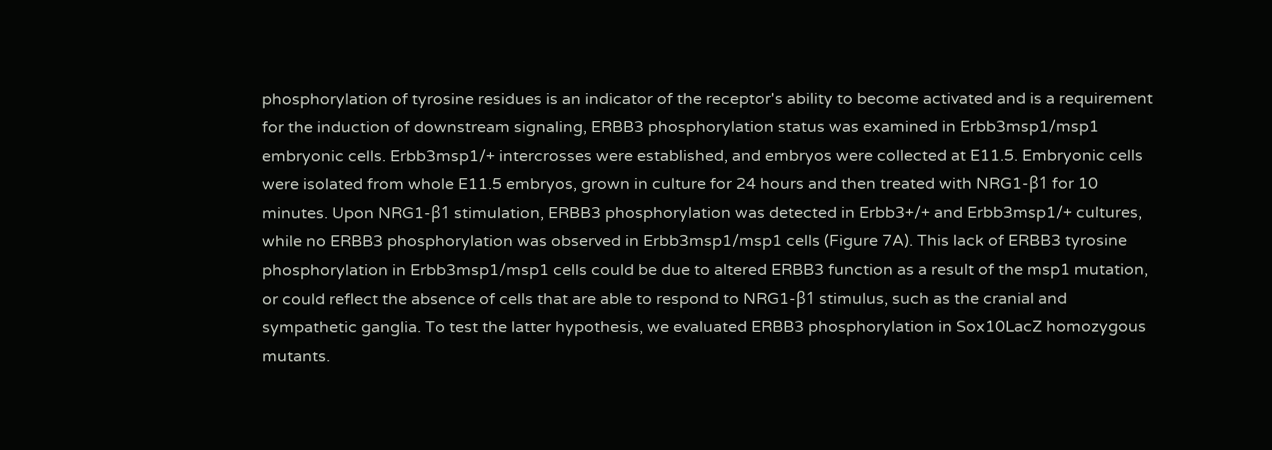phosphorylation of tyrosine residues is an indicator of the receptor's ability to become activated and is a requirement for the induction of downstream signaling, ERBB3 phosphorylation status was examined in Erbb3msp1/msp1 embryonic cells. Erbb3msp1/+ intercrosses were established, and embryos were collected at E11.5. Embryonic cells were isolated from whole E11.5 embryos, grown in culture for 24 hours and then treated with NRG1-β1 for 10 minutes. Upon NRG1-β1 stimulation, ERBB3 phosphorylation was detected in Erbb3+/+ and Erbb3msp1/+ cultures, while no ERBB3 phosphorylation was observed in Erbb3msp1/msp1 cells (Figure 7A). This lack of ERBB3 tyrosine phosphorylation in Erbb3msp1/msp1 cells could be due to altered ERBB3 function as a result of the msp1 mutation, or could reflect the absence of cells that are able to respond to NRG1-β1 stimulus, such as the cranial and sympathetic ganglia. To test the latter hypothesis, we evaluated ERBB3 phosphorylation in Sox10LacZ homozygous mutants.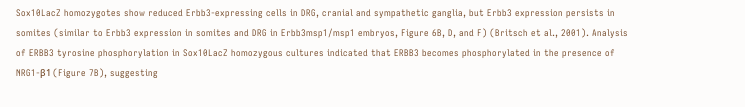Sox10LacZ homozygotes show reduced Erbb3-expressing cells in DRG, cranial and sympathetic ganglia, but Erbb3 expression persists in somites (similar to Erbb3 expression in somites and DRG in Erbb3msp1/msp1 embryos, Figure 6B, D, and F) (Britsch et al., 2001). Analysis of ERBB3 tyrosine phosphorylation in Sox10LacZ homozygous cultures indicated that ERBB3 becomes phosphorylated in the presence of NRG1-β1 (Figure 7B), suggesting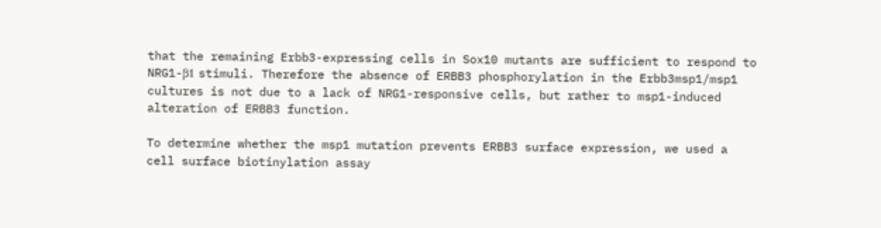that the remaining Erbb3-expressing cells in Sox10 mutants are sufficient to respond to NRG1-β1 stimuli. Therefore the absence of ERBB3 phosphorylation in the Erbb3msp1/msp1 cultures is not due to a lack of NRG1-responsive cells, but rather to msp1-induced alteration of ERBB3 function.

To determine whether the msp1 mutation prevents ERBB3 surface expression, we used a cell surface biotinylation assay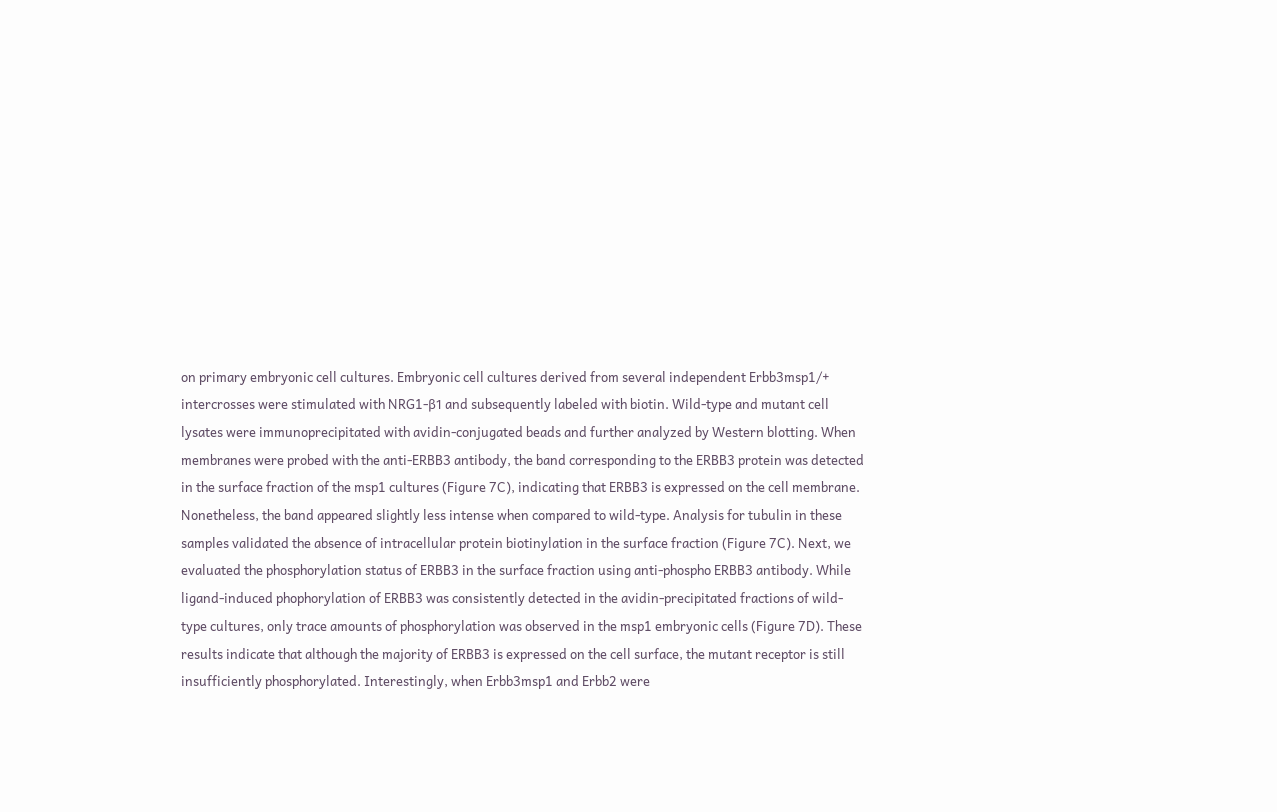on primary embryonic cell cultures. Embryonic cell cultures derived from several independent Erbb3msp1/+ intercrosses were stimulated with NRG1-β1 and subsequently labeled with biotin. Wild-type and mutant cell lysates were immunoprecipitated with avidin-conjugated beads and further analyzed by Western blotting. When membranes were probed with the anti-ERBB3 antibody, the band corresponding to the ERBB3 protein was detected in the surface fraction of the msp1 cultures (Figure 7C), indicating that ERBB3 is expressed on the cell membrane. Nonetheless, the band appeared slightly less intense when compared to wild-type. Analysis for tubulin in these samples validated the absence of intracellular protein biotinylation in the surface fraction (Figure 7C). Next, we evaluated the phosphorylation status of ERBB3 in the surface fraction using anti-phospho ERBB3 antibody. While ligand-induced phophorylation of ERBB3 was consistently detected in the avidin-precipitated fractions of wild-type cultures, only trace amounts of phosphorylation was observed in the msp1 embryonic cells (Figure 7D). These results indicate that although the majority of ERBB3 is expressed on the cell surface, the mutant receptor is still insufficiently phosphorylated. Interestingly, when Erbb3msp1 and Erbb2 were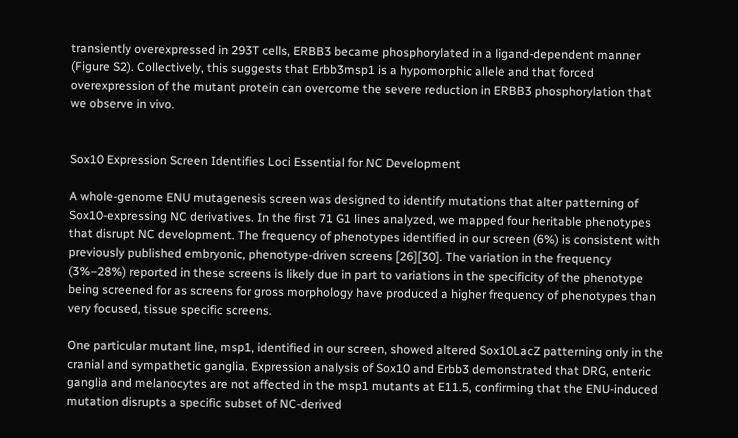transiently overexpressed in 293T cells, ERBB3 became phosphorylated in a ligand-dependent manner (Figure S2). Collectively, this suggests that Erbb3msp1 is a hypomorphic allele and that forced overexpression of the mutant protein can overcome the severe reduction in ERBB3 phosphorylation that we observe in vivo.


Sox10 Expression Screen Identifies Loci Essential for NC Development

A whole-genome ENU mutagenesis screen was designed to identify mutations that alter patterning of Sox10-expressing NC derivatives. In the first 71 G1 lines analyzed, we mapped four heritable phenotypes that disrupt NC development. The frequency of phenotypes identified in our screen (6%) is consistent with previously published embryonic, phenotype-driven screens [26][30]. The variation in the frequency (3%–28%) reported in these screens is likely due in part to variations in the specificity of the phenotype being screened for as screens for gross morphology have produced a higher frequency of phenotypes than very focused, tissue specific screens.

One particular mutant line, msp1, identified in our screen, showed altered Sox10LacZ patterning only in the cranial and sympathetic ganglia. Expression analysis of Sox10 and Erbb3 demonstrated that DRG, enteric ganglia and melanocytes are not affected in the msp1 mutants at E11.5, confirming that the ENU-induced mutation disrupts a specific subset of NC-derived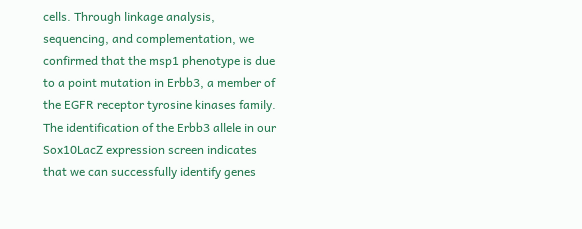cells. Through linkage analysis, sequencing, and complementation, we confirmed that the msp1 phenotype is due to a point mutation in Erbb3, a member of the EGFR receptor tyrosine kinases family. The identification of the Erbb3 allele in our Sox10LacZ expression screen indicates that we can successfully identify genes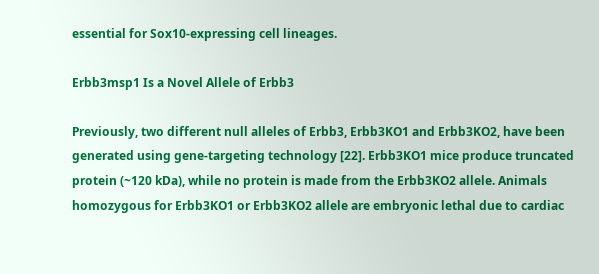essential for Sox10-expressing cell lineages.

Erbb3msp1 Is a Novel Allele of Erbb3

Previously, two different null alleles of Erbb3, Erbb3KO1 and Erbb3KO2, have been generated using gene-targeting technology [22]. Erbb3KO1 mice produce truncated protein (~120 kDa), while no protein is made from the Erbb3KO2 allele. Animals homozygous for Erbb3KO1 or Erbb3KO2 allele are embryonic lethal due to cardiac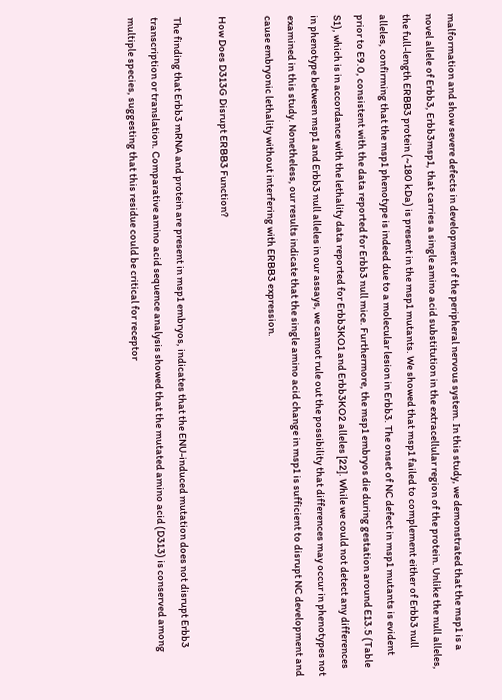malformation and show severe defects in development of the peripheral nervous system. In this study, we demonstrated that the msp1 is a novel allele of Erbb3, Erbb3msp1, that carries a single amino acid substitution in the extracellular region of the protein. Unlike the null alleles, the full-length ERBB3 protein (~180 kDa) is present in the msp1 mutants. We showed that msp1 failed to complement either of Erbb3 null alleles, confirming that the msp1 phenotype is indeed due to a molecular lesion in Erbb3. The onset of NC defect in msp1 mutants is evident prior to E9.0, consistent with the data reported for Erbb3 null mice. Furthermore, the msp1 embryos die during gestation around E13.5 (Table S1), which is in accordance with the lethality data reported for Erbb3KO1 and Erbb3KO2 alleles [22]. While we could not detect any differences in phenotype between msp1 and Erbb3 null alleles in our assays, we cannot rule out the possibility that differences may occur in phenotypes not examined in this study. Nonetheless, our results indicate that the single amino acid change in msp1 is sufficient to disrupt NC development and cause embryonic lethality without interfering with ERBB3 expression.

How Does D313G Disrupt ERBB3 Function?

The finding that Erbb3 mRNA and protein are present in msp1 embryos, indicates that the ENU-induced mutation does not disrupt Erbb3 transcription or translation. Comparative amino acid sequence analysis showed that the mutated amino acid (D313) is conserved among multiple species, suggesting that this residue could be critical for receptor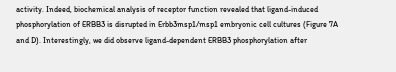activity. Indeed, biochemical analysis of receptor function revealed that ligand-induced phosphorylation of ERBB3 is disrupted in Erbb3msp1/msp1 embryonic cell cultures (Figure 7A and D). Interestingly, we did observe ligand-dependent ERBB3 phosphorylation after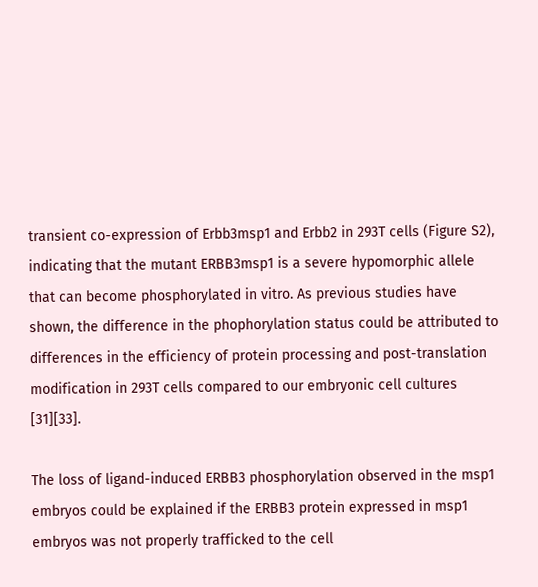transient co-expression of Erbb3msp1 and Erbb2 in 293T cells (Figure S2), indicating that the mutant ERBB3msp1 is a severe hypomorphic allele that can become phosphorylated in vitro. As previous studies have shown, the difference in the phophorylation status could be attributed to differences in the efficiency of protein processing and post-translation modification in 293T cells compared to our embryonic cell cultures [31][33].

The loss of ligand-induced ERBB3 phosphorylation observed in the msp1 embryos could be explained if the ERBB3 protein expressed in msp1 embryos was not properly trafficked to the cell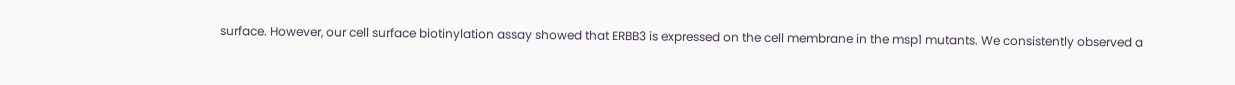surface. However, our cell surface biotinylation assay showed that ERBB3 is expressed on the cell membrane in the msp1 mutants. We consistently observed a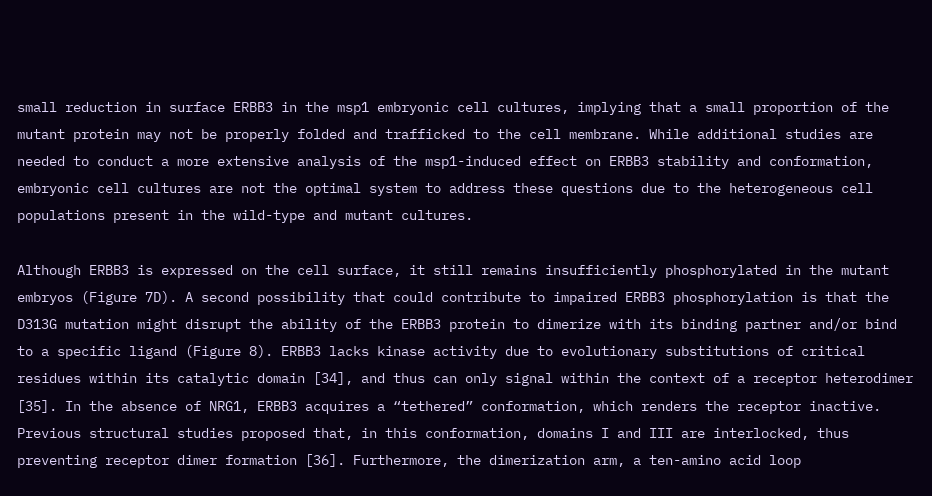small reduction in surface ERBB3 in the msp1 embryonic cell cultures, implying that a small proportion of the mutant protein may not be properly folded and trafficked to the cell membrane. While additional studies are needed to conduct a more extensive analysis of the msp1-induced effect on ERBB3 stability and conformation, embryonic cell cultures are not the optimal system to address these questions due to the heterogeneous cell populations present in the wild-type and mutant cultures.

Although ERBB3 is expressed on the cell surface, it still remains insufficiently phosphorylated in the mutant embryos (Figure 7D). A second possibility that could contribute to impaired ERBB3 phosphorylation is that the D313G mutation might disrupt the ability of the ERBB3 protein to dimerize with its binding partner and/or bind to a specific ligand (Figure 8). ERBB3 lacks kinase activity due to evolutionary substitutions of critical residues within its catalytic domain [34], and thus can only signal within the context of a receptor heterodimer [35]. In the absence of NRG1, ERBB3 acquires a “tethered” conformation, which renders the receptor inactive. Previous structural studies proposed that, in this conformation, domains I and III are interlocked, thus preventing receptor dimer formation [36]. Furthermore, the dimerization arm, a ten-amino acid loop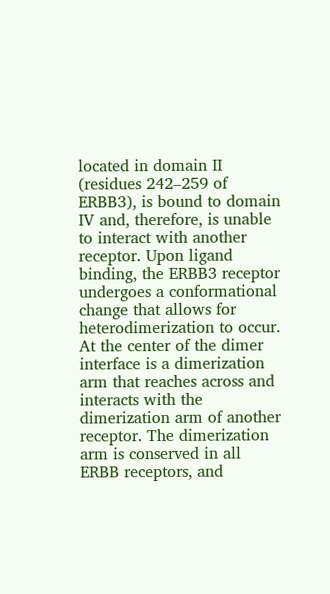located in domain II (residues 242–259 of ERBB3), is bound to domain IV and, therefore, is unable to interact with another receptor. Upon ligand binding, the ERBB3 receptor undergoes a conformational change that allows for heterodimerization to occur. At the center of the dimer interface is a dimerization arm that reaches across and interacts with the dimerization arm of another receptor. The dimerization arm is conserved in all ERBB receptors, and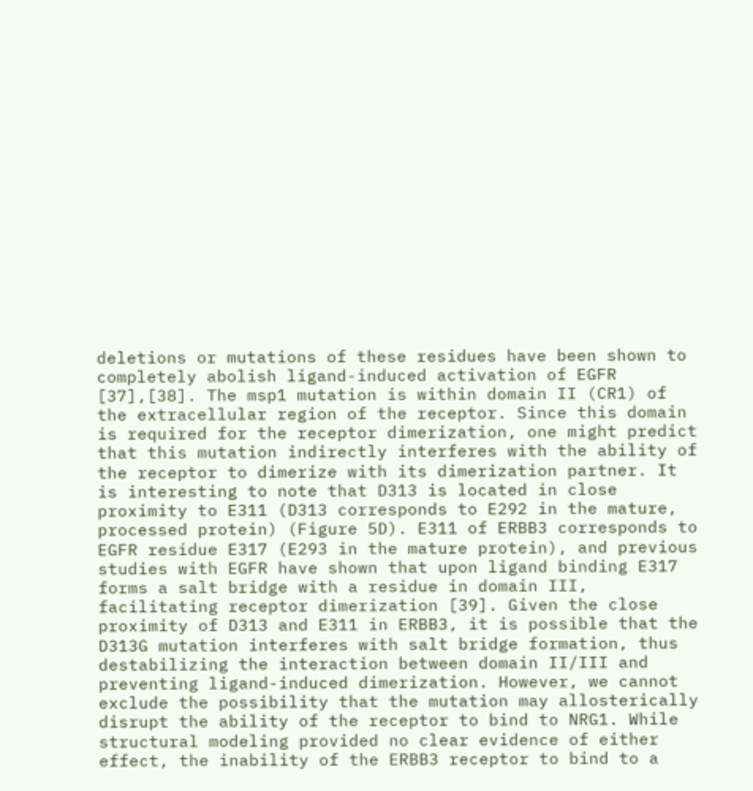deletions or mutations of these residues have been shown to completely abolish ligand-induced activation of EGFR [37],[38]. The msp1 mutation is within domain II (CR1) of the extracellular region of the receptor. Since this domain is required for the receptor dimerization, one might predict that this mutation indirectly interferes with the ability of the receptor to dimerize with its dimerization partner. It is interesting to note that D313 is located in close proximity to E311 (D313 corresponds to E292 in the mature, processed protein) (Figure 5D). E311 of ERBB3 corresponds to EGFR residue E317 (E293 in the mature protein), and previous studies with EGFR have shown that upon ligand binding E317 forms a salt bridge with a residue in domain III, facilitating receptor dimerization [39]. Given the close proximity of D313 and E311 in ERBB3, it is possible that the D313G mutation interferes with salt bridge formation, thus destabilizing the interaction between domain II/III and preventing ligand-induced dimerization. However, we cannot exclude the possibility that the mutation may allosterically disrupt the ability of the receptor to bind to NRG1. While structural modeling provided no clear evidence of either effect, the inability of the ERBB3 receptor to bind to a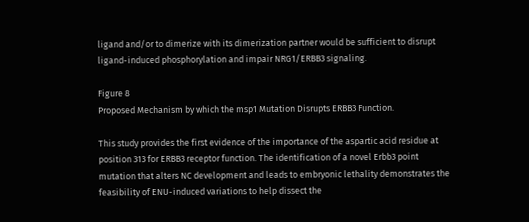ligand and/or to dimerize with its dimerization partner would be sufficient to disrupt ligand-induced phosphorylation and impair NRG1/ERBB3 signaling.

Figure 8
Proposed Mechanism by which the msp1 Mutation Disrupts ERBB3 Function.

This study provides the first evidence of the importance of the aspartic acid residue at position 313 for ERBB3 receptor function. The identification of a novel Erbb3 point mutation that alters NC development and leads to embryonic lethality demonstrates the feasibility of ENU-induced variations to help dissect the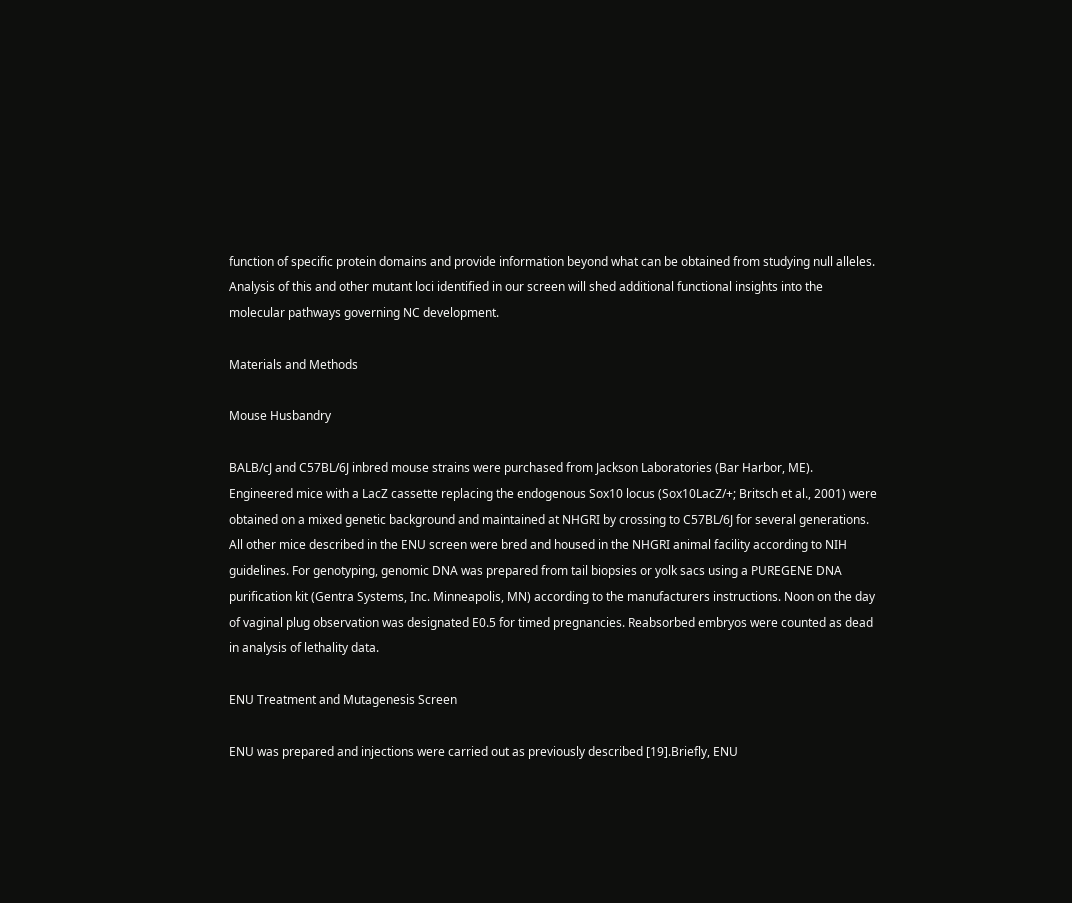function of specific protein domains and provide information beyond what can be obtained from studying null alleles. Analysis of this and other mutant loci identified in our screen will shed additional functional insights into the molecular pathways governing NC development.

Materials and Methods

Mouse Husbandry

BALB/cJ and C57BL/6J inbred mouse strains were purchased from Jackson Laboratories (Bar Harbor, ME). Engineered mice with a LacZ cassette replacing the endogenous Sox10 locus (Sox10LacZ/+; Britsch et al., 2001) were obtained on a mixed genetic background and maintained at NHGRI by crossing to C57BL/6J for several generations. All other mice described in the ENU screen were bred and housed in the NHGRI animal facility according to NIH guidelines. For genotyping, genomic DNA was prepared from tail biopsies or yolk sacs using a PUREGENE DNA purification kit (Gentra Systems, Inc. Minneapolis, MN) according to the manufacturers instructions. Noon on the day of vaginal plug observation was designated E0.5 for timed pregnancies. Reabsorbed embryos were counted as dead in analysis of lethality data.

ENU Treatment and Mutagenesis Screen

ENU was prepared and injections were carried out as previously described [19].Briefly, ENU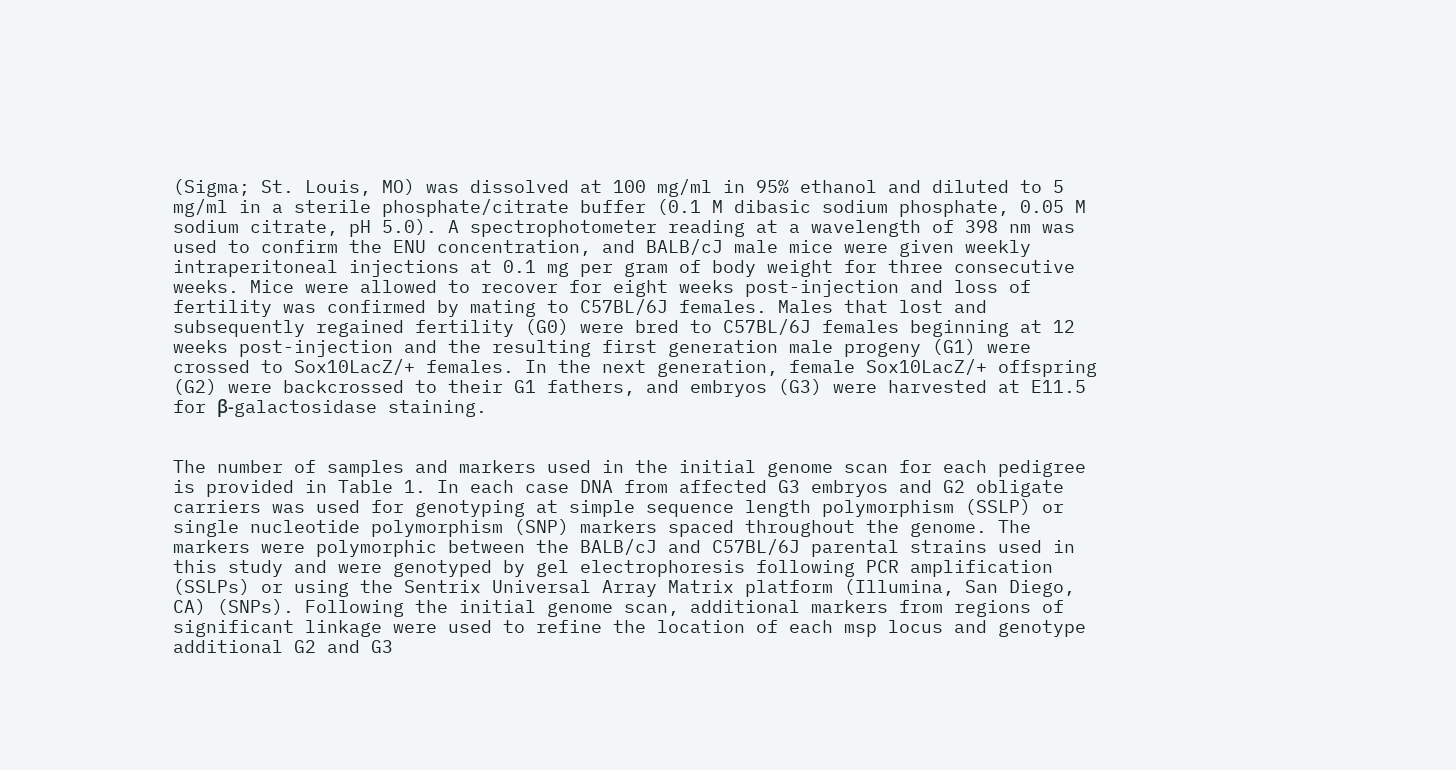(Sigma; St. Louis, MO) was dissolved at 100 mg/ml in 95% ethanol and diluted to 5 mg/ml in a sterile phosphate/citrate buffer (0.1 M dibasic sodium phosphate, 0.05 M sodium citrate, pH 5.0). A spectrophotometer reading at a wavelength of 398 nm was used to confirm the ENU concentration, and BALB/cJ male mice were given weekly intraperitoneal injections at 0.1 mg per gram of body weight for three consecutive weeks. Mice were allowed to recover for eight weeks post-injection and loss of fertility was confirmed by mating to C57BL/6J females. Males that lost and subsequently regained fertility (G0) were bred to C57BL/6J females beginning at 12 weeks post-injection and the resulting first generation male progeny (G1) were crossed to Sox10LacZ/+ females. In the next generation, female Sox10LacZ/+ offspring (G2) were backcrossed to their G1 fathers, and embryos (G3) were harvested at E11.5 for β-galactosidase staining.


The number of samples and markers used in the initial genome scan for each pedigree is provided in Table 1. In each case DNA from affected G3 embryos and G2 obligate carriers was used for genotyping at simple sequence length polymorphism (SSLP) or single nucleotide polymorphism (SNP) markers spaced throughout the genome. The markers were polymorphic between the BALB/cJ and C57BL/6J parental strains used in this study and were genotyped by gel electrophoresis following PCR amplification (SSLPs) or using the Sentrix Universal Array Matrix platform (Illumina, San Diego, CA) (SNPs). Following the initial genome scan, additional markers from regions of significant linkage were used to refine the location of each msp locus and genotype additional G2 and G3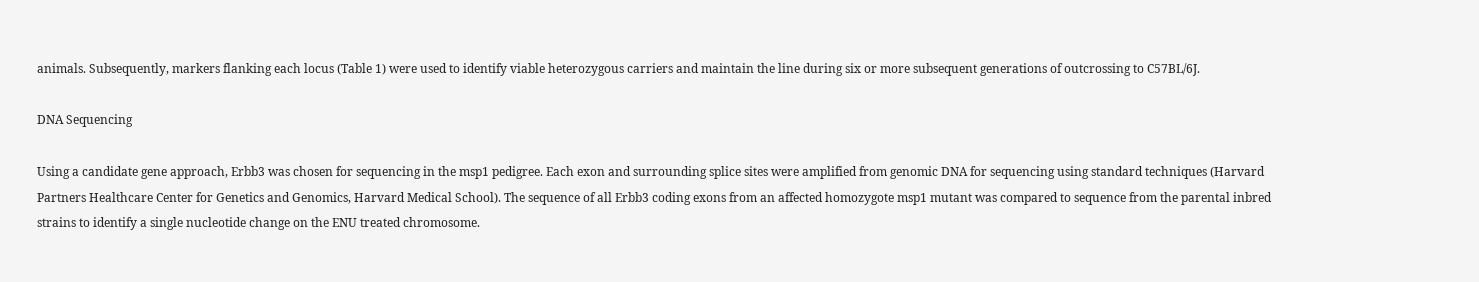animals. Subsequently, markers flanking each locus (Table 1) were used to identify viable heterozygous carriers and maintain the line during six or more subsequent generations of outcrossing to C57BL/6J.

DNA Sequencing

Using a candidate gene approach, Erbb3 was chosen for sequencing in the msp1 pedigree. Each exon and surrounding splice sites were amplified from genomic DNA for sequencing using standard techniques (Harvard Partners Healthcare Center for Genetics and Genomics, Harvard Medical School). The sequence of all Erbb3 coding exons from an affected homozygote msp1 mutant was compared to sequence from the parental inbred strains to identify a single nucleotide change on the ENU treated chromosome.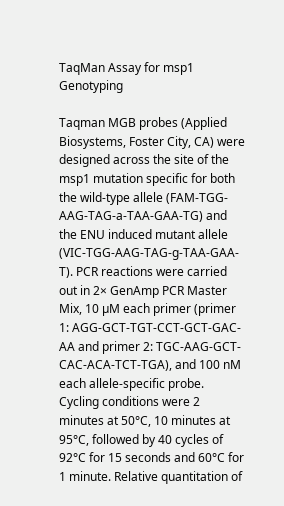TaqMan Assay for msp1 Genotyping

Taqman MGB probes (Applied Biosystems, Foster City, CA) were designed across the site of the msp1 mutation specific for both the wild-type allele (FAM-TGG-AAG-TAG-a-TAA-GAA-TG) and the ENU induced mutant allele (VIC-TGG-AAG-TAG-g-TAA-GAA-T). PCR reactions were carried out in 2× GenAmp PCR Master Mix, 10 µM each primer (primer 1: AGG-GCT-TGT-CCT-GCT-GAC-AA and primer 2: TGC-AAG-GCT-CAC-ACA-TCT-TGA), and 100 nM each allele-specific probe. Cycling conditions were 2 minutes at 50°C, 10 minutes at 95°C, followed by 40 cycles of 92°C for 15 seconds and 60°C for 1 minute. Relative quantitation of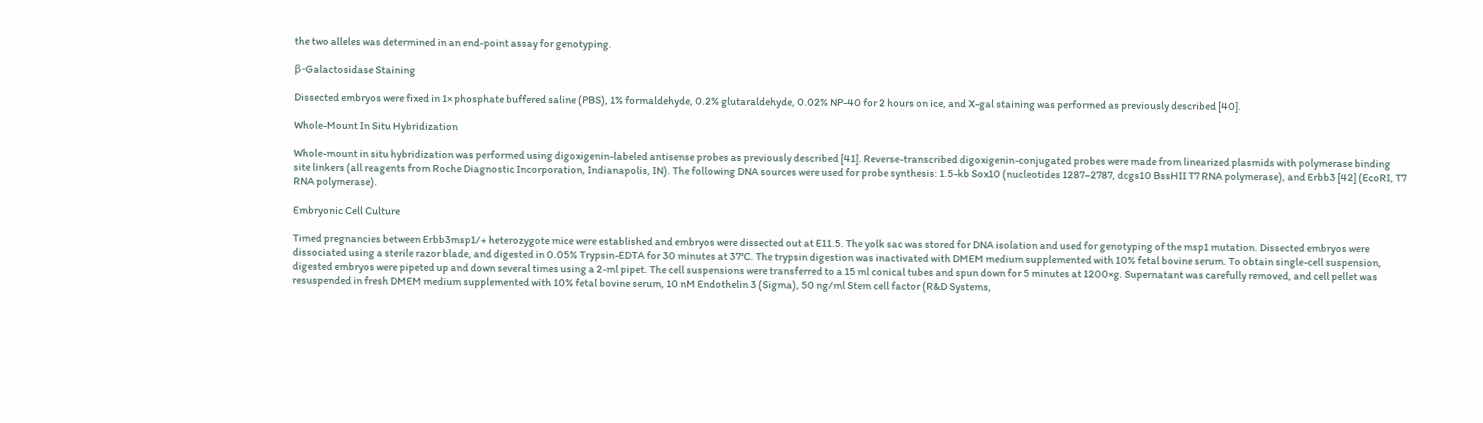the two alleles was determined in an end-point assay for genotyping.

β-Galactosidase Staining

Dissected embryos were fixed in 1× phosphate buffered saline (PBS), 1% formaldehyde, 0.2% glutaraldehyde, 0.02% NP-40 for 2 hours on ice, and X-gal staining was performed as previously described [40].

Whole-Mount In Situ Hybridization

Whole-mount in situ hybridization was performed using digoxigenin-labeled antisense probes as previously described [41]. Reverse-transcribed digoxigenin-conjugated probes were made from linearized plasmids with polymerase binding site linkers (all reagents from Roche Diagnostic Incorporation, Indianapolis, IN). The following DNA sources were used for probe synthesis: 1.5-kb Sox10 (nucleotides 1287–2787, dcgs10 BssHII T7 RNA polymerase), and Erbb3 [42] (EcoRI, T7 RNA polymerase).

Embryonic Cell Culture

Timed pregnancies between Erbb3msp1/+ heterozygote mice were established and embryos were dissected out at E11.5. The yolk sac was stored for DNA isolation and used for genotyping of the msp1 mutation. Dissected embryos were dissociated using a sterile razor blade, and digested in 0.05% Trypsin-EDTA for 30 minutes at 37°C. The trypsin digestion was inactivated with DMEM medium supplemented with 10% fetal bovine serum. To obtain single-cell suspension, digested embryos were pipeted up and down several times using a 2-ml pipet. The cell suspensions were transferred to a 15 ml conical tubes and spun down for 5 minutes at 1200×g. Supernatant was carefully removed, and cell pellet was resuspended in fresh DMEM medium supplemented with 10% fetal bovine serum, 10 nM Endothelin 3 (Sigma), 50 ng/ml Stem cell factor (R&D Systems,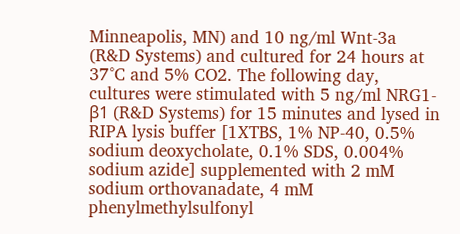Minneapolis, MN) and 10 ng/ml Wnt-3a (R&D Systems) and cultured for 24 hours at 37°C and 5% CO2. The following day, cultures were stimulated with 5 ng/ml NRG1-β1 (R&D Systems) for 15 minutes and lysed in RIPA lysis buffer [1XTBS, 1% NP-40, 0.5% sodium deoxycholate, 0.1% SDS, 0.004% sodium azide] supplemented with 2 mM sodium orthovanadate, 4 mM phenylmethylsulfonyl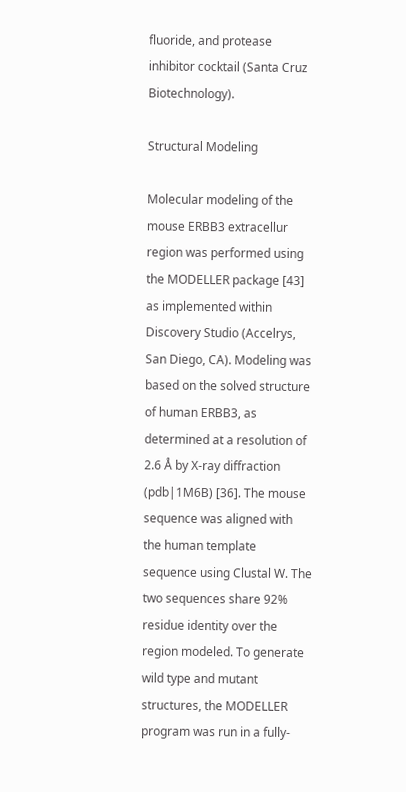fluoride, and protease inhibitor cocktail (Santa Cruz Biotechnology).

Structural Modeling

Molecular modeling of the mouse ERBB3 extracellur region was performed using the MODELLER package [43] as implemented within Discovery Studio (Accelrys, San Diego, CA). Modeling was based on the solved structure of human ERBB3, as determined at a resolution of 2.6 Å by X-ray diffraction (pdb|1M6B) [36]. The mouse sequence was aligned with the human template sequence using Clustal W. The two sequences share 92% residue identity over the region modeled. To generate wild type and mutant structures, the MODELLER program was run in a fully-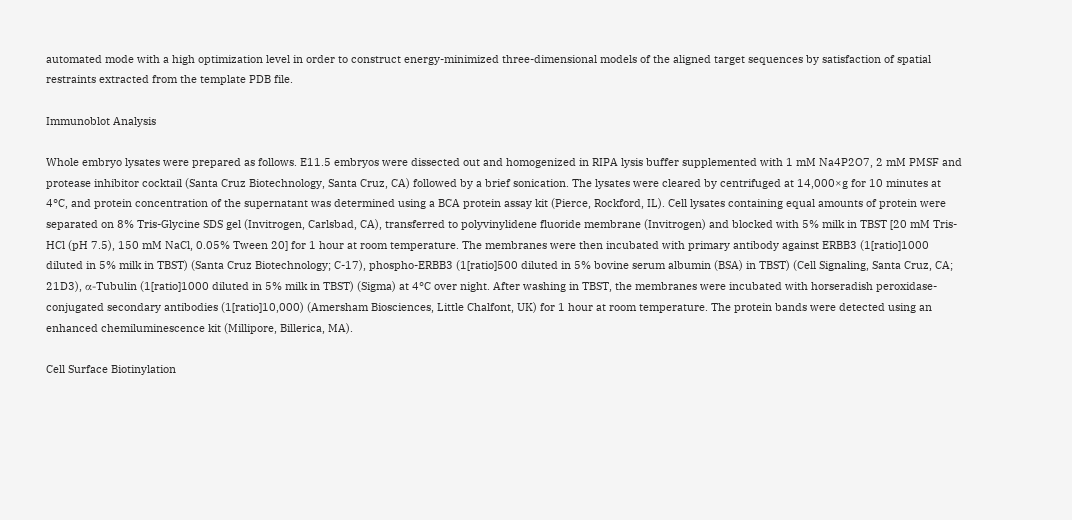automated mode with a high optimization level in order to construct energy-minimized three-dimensional models of the aligned target sequences by satisfaction of spatial restraints extracted from the template PDB file.

Immunoblot Analysis

Whole embryo lysates were prepared as follows. E11.5 embryos were dissected out and homogenized in RIPA lysis buffer supplemented with 1 mM Na4P2O7, 2 mM PMSF and protease inhibitor cocktail (Santa Cruz Biotechnology, Santa Cruz, CA) followed by a brief sonication. The lysates were cleared by centrifuged at 14,000×g for 10 minutes at 4°C, and protein concentration of the supernatant was determined using a BCA protein assay kit (Pierce, Rockford, IL). Cell lysates containing equal amounts of protein were separated on 8% Tris-Glycine SDS gel (Invitrogen, Carlsbad, CA), transferred to polyvinylidene fluoride membrane (Invitrogen) and blocked with 5% milk in TBST [20 mM Tris-HCl (pH 7.5), 150 mM NaCl, 0.05% Tween 20] for 1 hour at room temperature. The membranes were then incubated with primary antibody against ERBB3 (1[ratio]1000 diluted in 5% milk in TBST) (Santa Cruz Biotechnology; C-17), phospho-ERBB3 (1[ratio]500 diluted in 5% bovine serum albumin (BSA) in TBST) (Cell Signaling, Santa Cruz, CA; 21D3), α-Tubulin (1[ratio]1000 diluted in 5% milk in TBST) (Sigma) at 4°C over night. After washing in TBST, the membranes were incubated with horseradish peroxidase-conjugated secondary antibodies (1[ratio]10,000) (Amersham Biosciences, Little Chalfont, UK) for 1 hour at room temperature. The protein bands were detected using an enhanced chemiluminescence kit (Millipore, Billerica, MA).

Cell Surface Biotinylation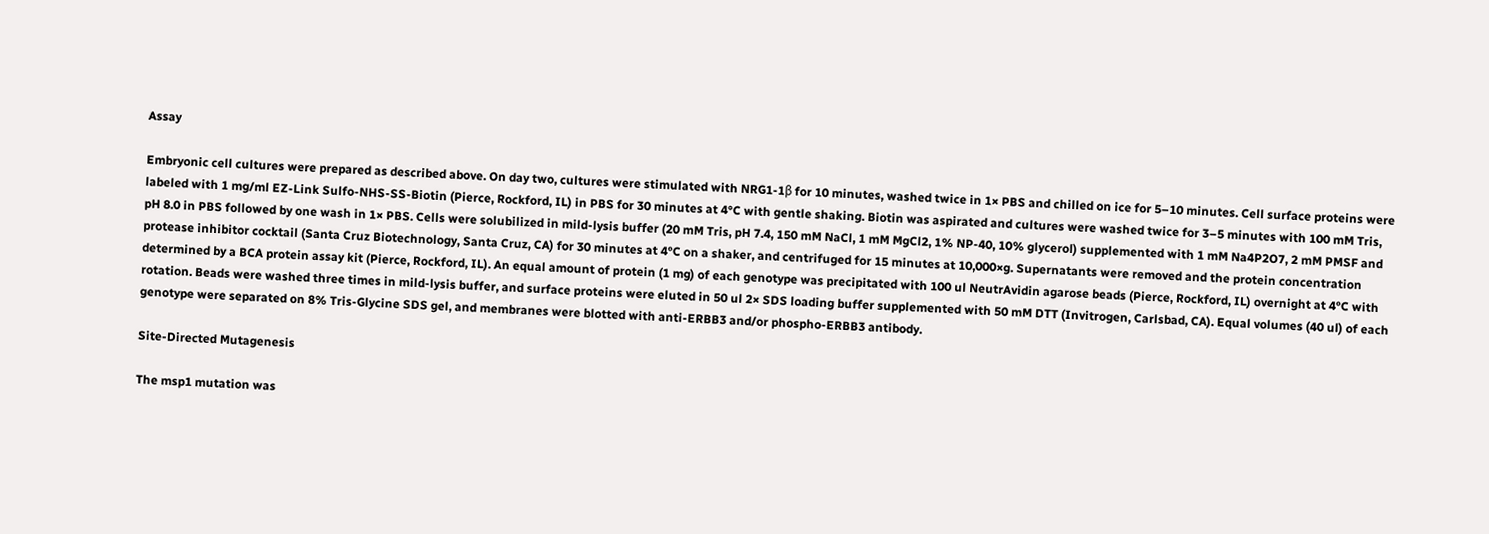Assay

Embryonic cell cultures were prepared as described above. On day two, cultures were stimulated with NRG1-1β for 10 minutes, washed twice in 1× PBS and chilled on ice for 5–10 minutes. Cell surface proteins were labeled with 1 mg/ml EZ-Link Sulfo-NHS-SS-Biotin (Pierce, Rockford, IL) in PBS for 30 minutes at 4°C with gentle shaking. Biotin was aspirated and cultures were washed twice for 3–5 minutes with 100 mM Tris, pH 8.0 in PBS followed by one wash in 1× PBS. Cells were solubilized in mild-lysis buffer (20 mM Tris, pH 7.4, 150 mM NaCl, 1 mM MgCl2, 1% NP-40, 10% glycerol) supplemented with 1 mM Na4P2O7, 2 mM PMSF and protease inhibitor cocktail (Santa Cruz Biotechnology, Santa Cruz, CA) for 30 minutes at 4°C on a shaker, and centrifuged for 15 minutes at 10,000×g. Supernatants were removed and the protein concentration determined by a BCA protein assay kit (Pierce, Rockford, IL). An equal amount of protein (1 mg) of each genotype was precipitated with 100 ul NeutrAvidin agarose beads (Pierce, Rockford, IL) overnight at 4°C with rotation. Beads were washed three times in mild-lysis buffer, and surface proteins were eluted in 50 ul 2× SDS loading buffer supplemented with 50 mM DTT (Invitrogen, Carlsbad, CA). Equal volumes (40 ul) of each genotype were separated on 8% Tris-Glycine SDS gel, and membranes were blotted with anti-ERBB3 and/or phospho-ERBB3 antibody.

Site-Directed Mutagenesis

The msp1 mutation was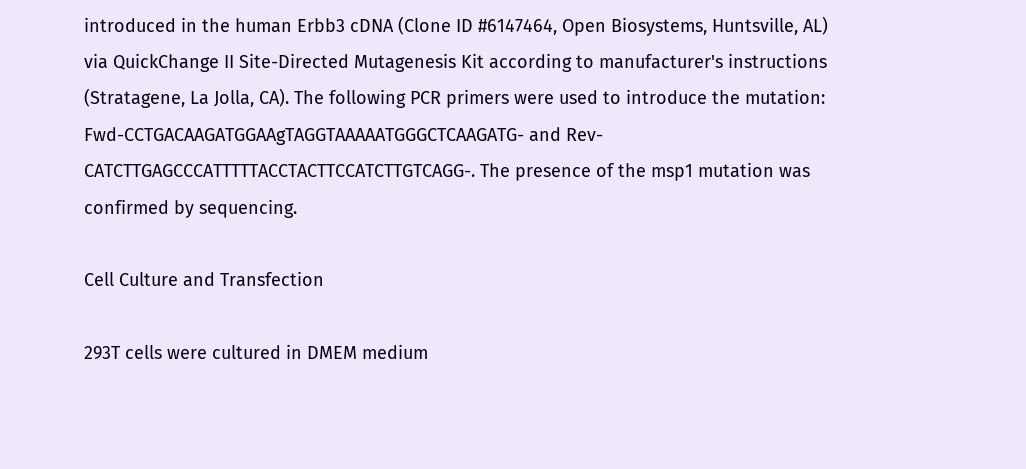introduced in the human Erbb3 cDNA (Clone ID #6147464, Open Biosystems, Huntsville, AL) via QuickChange II Site-Directed Mutagenesis Kit according to manufacturer's instructions (Stratagene, La Jolla, CA). The following PCR primers were used to introduce the mutation: Fwd-CCTGACAAGATGGAAgTAGGTAAAAATGGGCTCAAGATG- and Rev-CATCTTGAGCCCATTTTTACCTACTTCCATCTTGTCAGG-. The presence of the msp1 mutation was confirmed by sequencing.

Cell Culture and Transfection

293T cells were cultured in DMEM medium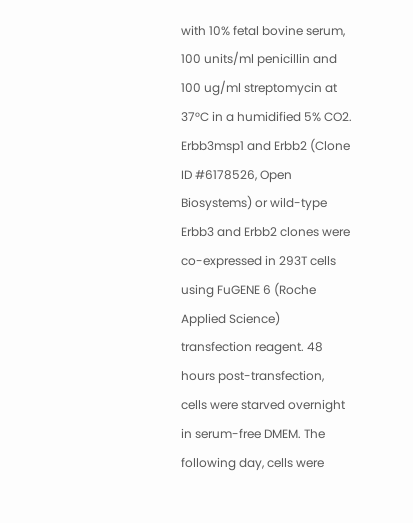with 10% fetal bovine serum, 100 units/ml penicillin and 100 ug/ml streptomycin at 37°C in a humidified 5% CO2. Erbb3msp1 and Erbb2 (Clone ID #6178526, Open Biosystems) or wild-type Erbb3 and Erbb2 clones were co-expressed in 293T cells using FuGENE 6 (Roche Applied Science) transfection reagent. 48 hours post-transfection, cells were starved overnight in serum-free DMEM. The following day, cells were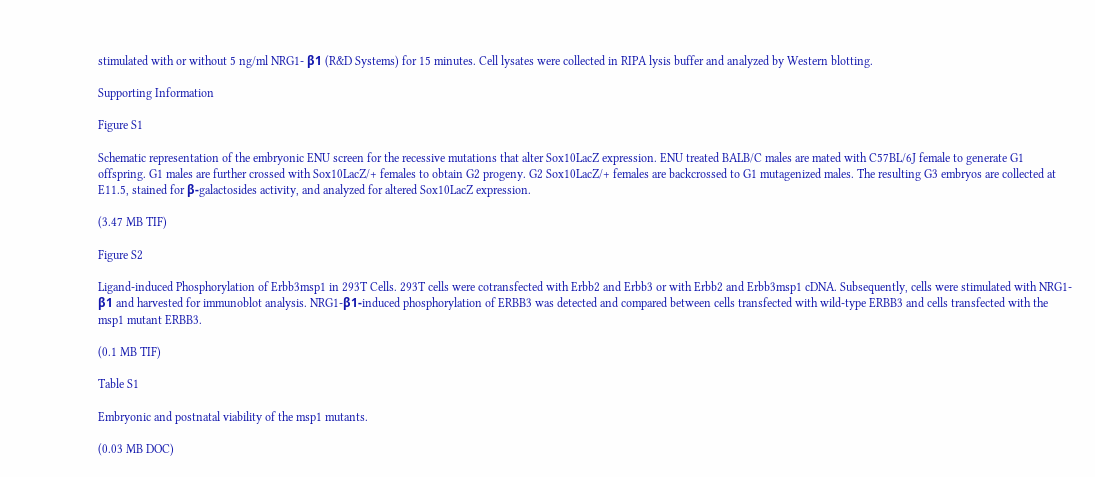stimulated with or without 5 ng/ml NRG1- β1 (R&D Systems) for 15 minutes. Cell lysates were collected in RIPA lysis buffer and analyzed by Western blotting.

Supporting Information

Figure S1

Schematic representation of the embryonic ENU screen for the recessive mutations that alter Sox10LacZ expression. ENU treated BALB/C males are mated with C57BL/6J female to generate G1 offspring. G1 males are further crossed with Sox10LacZ/+ females to obtain G2 progeny. G2 Sox10LacZ/+ females are backcrossed to G1 mutagenized males. The resulting G3 embryos are collected at E11.5, stained for β-galactosides activity, and analyzed for altered Sox10LacZ expression.

(3.47 MB TIF)

Figure S2

Ligand-induced Phosphorylation of Erbb3msp1 in 293T Cells. 293T cells were cotransfected with Erbb2 and Erbb3 or with Erbb2 and Erbb3msp1 cDNA. Subsequently, cells were stimulated with NRG1-β1 and harvested for immunoblot analysis. NRG1-β1-induced phosphorylation of ERBB3 was detected and compared between cells transfected with wild-type ERBB3 and cells transfected with the msp1 mutant ERBB3.

(0.1 MB TIF)

Table S1

Embryonic and postnatal viability of the msp1 mutants.

(0.03 MB DOC)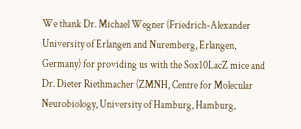We thank Dr. Michael Wegner (Friedrich-Alexander University of Erlangen and Nuremberg, Erlangen, Germany) for providing us with the Sox10LacZ mice and Dr. Dieter Riethmacher (ZMNH, Centre for Molecular Neurobiology, University of Hamburg, Hamburg,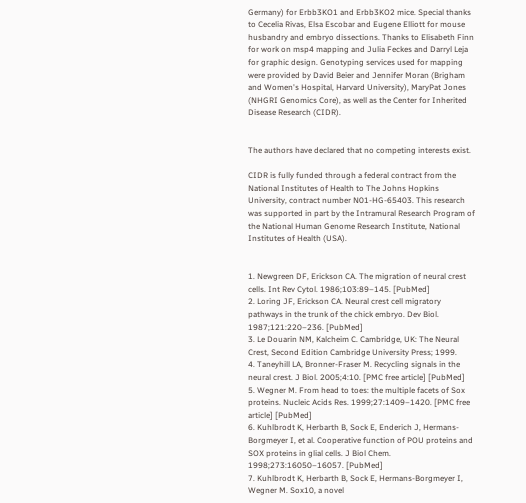Germany) for Erbb3KO1 and Erbb3KO2 mice. Special thanks to Cecelia Rivas, Elsa Escobar and Eugene Elliott for mouse husbandry and embryo dissections. Thanks to Elisabeth Finn for work on msp4 mapping and Julia Feckes and Darryl Leja for graphic design. Genotyping services used for mapping were provided by David Beier and Jennifer Moran (Brigham and Women's Hospital, Harvard University), MaryPat Jones (NHGRI Genomics Core), as well as the Center for Inherited Disease Research (CIDR).


The authors have declared that no competing interests exist.

CIDR is fully funded through a federal contract from the National Institutes of Health to The Johns Hopkins University, contract number N01-HG-65403. This research was supported in part by the Intramural Research Program of the National Human Genome Research Institute, National Institutes of Health (USA).


1. Newgreen DF, Erickson CA. The migration of neural crest cells. Int Rev Cytol. 1986;103:89–145. [PubMed]
2. Loring JF, Erickson CA. Neural crest cell migratory pathways in the trunk of the chick embryo. Dev Biol. 1987;121:220–236. [PubMed]
3. Le Douarin NM, Kalcheim C. Cambridge, UK: The Neural Crest, Second Edition Cambridge University Press; 1999.
4. Taneyhill LA, Bronner-Fraser M. Recycling signals in the neural crest. J Biol. 2005;4:10. [PMC free article] [PubMed]
5. Wegner M. From head to toes: the multiple facets of Sox proteins. Nucleic Acids Res. 1999;27:1409–1420. [PMC free article] [PubMed]
6. Kuhlbrodt K, Herbarth B, Sock E, Enderich J, Hermans-Borgmeyer I, et al. Cooperative function of POU proteins and SOX proteins in glial cells. J Biol Chem. 1998;273:16050–16057. [PubMed]
7. Kuhlbrodt K, Herbarth B, Sock E, Hermans-Borgmeyer I, Wegner M. Sox10, a novel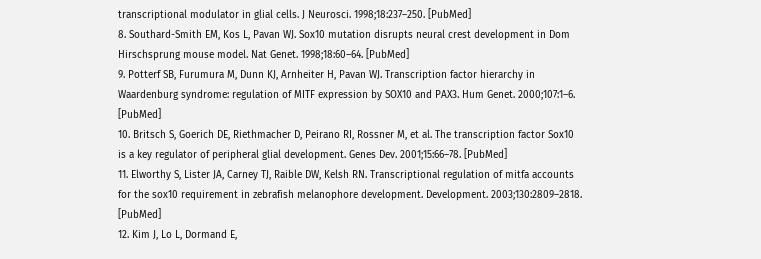transcriptional modulator in glial cells. J Neurosci. 1998;18:237–250. [PubMed]
8. Southard-Smith EM, Kos L, Pavan WJ. Sox10 mutation disrupts neural crest development in Dom Hirschsprung mouse model. Nat Genet. 1998;18:60–64. [PubMed]
9. Potterf SB, Furumura M, Dunn KJ, Arnheiter H, Pavan WJ. Transcription factor hierarchy in Waardenburg syndrome: regulation of MITF expression by SOX10 and PAX3. Hum Genet. 2000;107:1–6. [PubMed]
10. Britsch S, Goerich DE, Riethmacher D, Peirano RI, Rossner M, et al. The transcription factor Sox10 is a key regulator of peripheral glial development. Genes Dev. 2001;15:66–78. [PubMed]
11. Elworthy S, Lister JA, Carney TJ, Raible DW, Kelsh RN. Transcriptional regulation of mitfa accounts for the sox10 requirement in zebrafish melanophore development. Development. 2003;130:2809–2818. [PubMed]
12. Kim J, Lo L, Dormand E,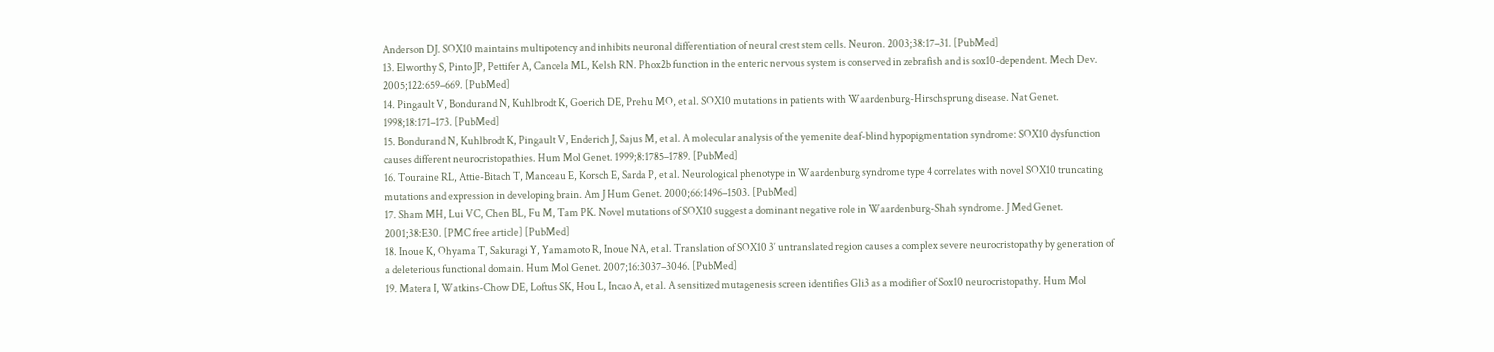Anderson DJ. SOX10 maintains multipotency and inhibits neuronal differentiation of neural crest stem cells. Neuron. 2003;38:17–31. [PubMed]
13. Elworthy S, Pinto JP, Pettifer A, Cancela ML, Kelsh RN. Phox2b function in the enteric nervous system is conserved in zebrafish and is sox10-dependent. Mech Dev. 2005;122:659–669. [PubMed]
14. Pingault V, Bondurand N, Kuhlbrodt K, Goerich DE, Prehu MO, et al. SOX10 mutations in patients with Waardenburg-Hirschsprung disease. Nat Genet. 1998;18:171–173. [PubMed]
15. Bondurand N, Kuhlbrodt K, Pingault V, Enderich J, Sajus M, et al. A molecular analysis of the yemenite deaf-blind hypopigmentation syndrome: SOX10 dysfunction causes different neurocristopathies. Hum Mol Genet. 1999;8:1785–1789. [PubMed]
16. Touraine RL, Attie-Bitach T, Manceau E, Korsch E, Sarda P, et al. Neurological phenotype in Waardenburg syndrome type 4 correlates with novel SOX10 truncating mutations and expression in developing brain. Am J Hum Genet. 2000;66:1496–1503. [PubMed]
17. Sham MH, Lui VC, Chen BL, Fu M, Tam PK. Novel mutations of SOX10 suggest a dominant negative role in Waardenburg-Shah syndrome. J Med Genet. 2001;38:E30. [PMC free article] [PubMed]
18. Inoue K, Ohyama T, Sakuragi Y, Yamamoto R, Inoue NA, et al. Translation of SOX10 3′ untranslated region causes a complex severe neurocristopathy by generation of a deleterious functional domain. Hum Mol Genet. 2007;16:3037–3046. [PubMed]
19. Matera I, Watkins-Chow DE, Loftus SK, Hou L, Incao A, et al. A sensitized mutagenesis screen identifies Gli3 as a modifier of Sox10 neurocristopathy. Hum Mol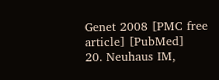Genet 2008 [PMC free article] [PubMed]
20. Neuhaus IM,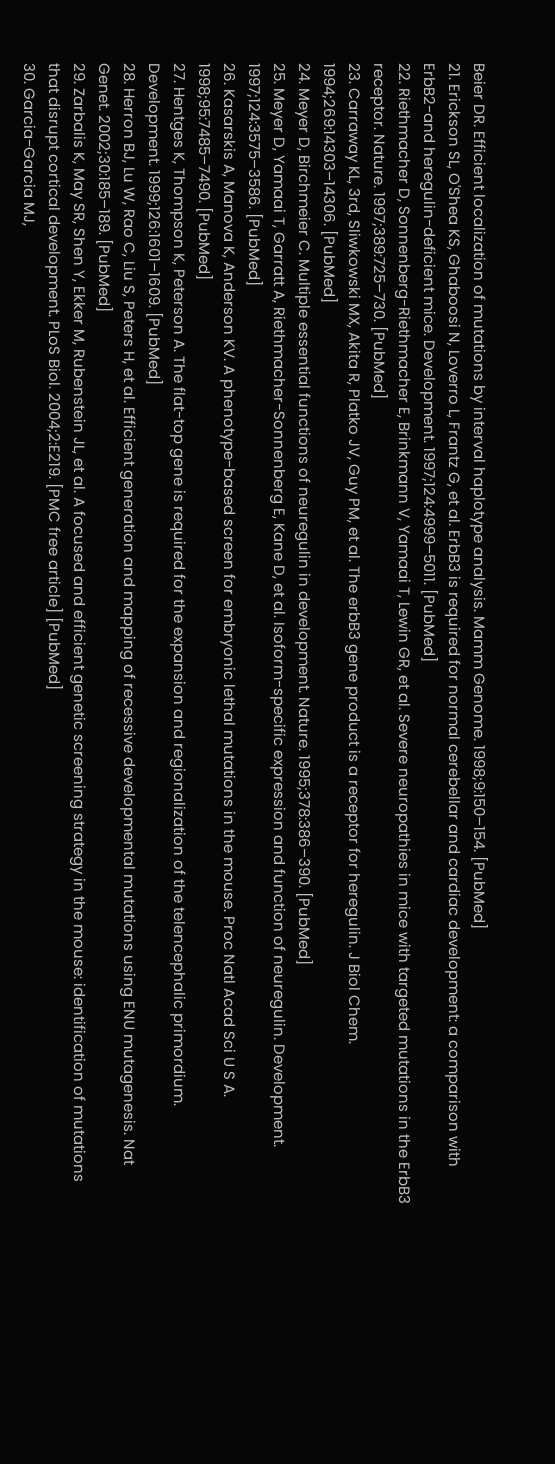Beier DR. Efficient localization of mutations by interval haplotype analysis. Mamm Genome. 1998;9:150–154. [PubMed]
21. Erickson SL, O'Shea KS, Ghaboosi N, Loverro L, Frantz G, et al. ErbB3 is required for normal cerebellar and cardiac development: a comparison with ErbB2-and heregulin-deficient mice. Development. 1997;124:4999–5011. [PubMed]
22. Riethmacher D, Sonnenberg-Riethmacher E, Brinkmann V, Yamaai T, Lewin GR, et al. Severe neuropathies in mice with targeted mutations in the ErbB3 receptor. Nature. 1997;389:725–730. [PubMed]
23. Carraway KL, 3rd, Sliwkowski MX, Akita R, Platko JV, Guy PM, et al. The erbB3 gene product is a receptor for heregulin. J Biol Chem. 1994;269:14303–14306. [PubMed]
24. Meyer D, Birchmeier C. Multiple essential functions of neuregulin in development. Nature. 1995;378:386–390. [PubMed]
25. Meyer D, Yamaai T, Garratt A, Riethmacher-Sonnenberg E, Kane D, et al. Isoform-specific expression and function of neuregulin. Development. 1997;124:3575–3586. [PubMed]
26. Kasarskis A, Manova K, Anderson KV. A phenotype-based screen for embryonic lethal mutations in the mouse. Proc Natl Acad Sci U S A. 1998;95:7485–7490. [PubMed]
27. Hentges K, Thompson K, Peterson A. The flat-top gene is required for the expansion and regionalization of the telencephalic primordium. Development. 1999;126:1601–1609. [PubMed]
28. Herron BJ, Lu W, Rao C, Liu S, Peters H, et al. Efficient generation and mapping of recessive developmental mutations using ENU mutagenesis. Nat Genet. 2002;30:185–189. [PubMed]
29. Zarbalis K, May SR, Shen Y, Ekker M, Rubenstein JL, et al. A focused and efficient genetic screening strategy in the mouse: identification of mutations that disrupt cortical development. PLoS Biol. 2004;2:E219. [PMC free article] [PubMed]
30. Garcia-Garcia MJ,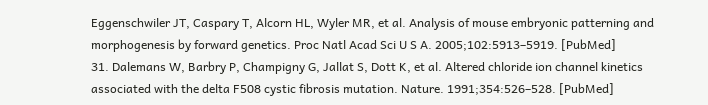Eggenschwiler JT, Caspary T, Alcorn HL, Wyler MR, et al. Analysis of mouse embryonic patterning and morphogenesis by forward genetics. Proc Natl Acad Sci U S A. 2005;102:5913–5919. [PubMed]
31. Dalemans W, Barbry P, Champigny G, Jallat S, Dott K, et al. Altered chloride ion channel kinetics associated with the delta F508 cystic fibrosis mutation. Nature. 1991;354:526–528. [PubMed]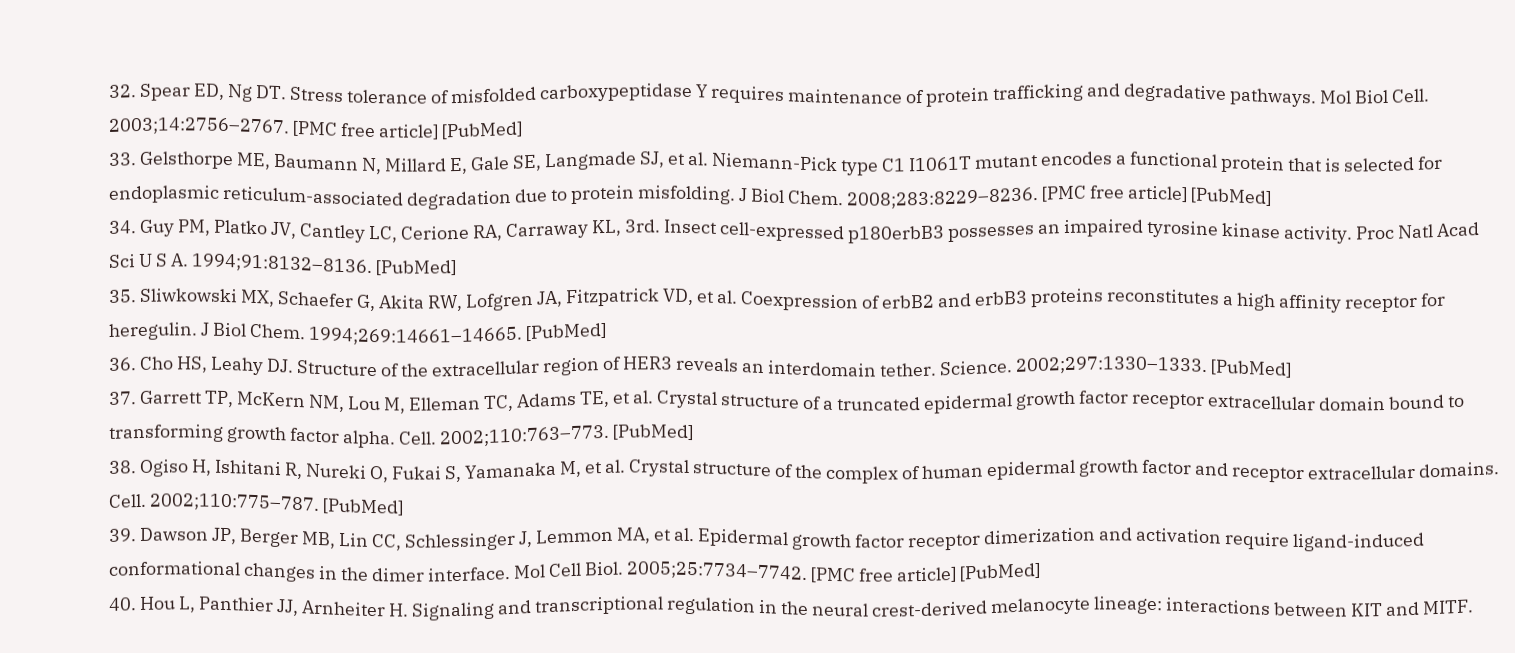32. Spear ED, Ng DT. Stress tolerance of misfolded carboxypeptidase Y requires maintenance of protein trafficking and degradative pathways. Mol Biol Cell. 2003;14:2756–2767. [PMC free article] [PubMed]
33. Gelsthorpe ME, Baumann N, Millard E, Gale SE, Langmade SJ, et al. Niemann-Pick type C1 I1061T mutant encodes a functional protein that is selected for endoplasmic reticulum-associated degradation due to protein misfolding. J Biol Chem. 2008;283:8229–8236. [PMC free article] [PubMed]
34. Guy PM, Platko JV, Cantley LC, Cerione RA, Carraway KL, 3rd. Insect cell-expressed p180erbB3 possesses an impaired tyrosine kinase activity. Proc Natl Acad Sci U S A. 1994;91:8132–8136. [PubMed]
35. Sliwkowski MX, Schaefer G, Akita RW, Lofgren JA, Fitzpatrick VD, et al. Coexpression of erbB2 and erbB3 proteins reconstitutes a high affinity receptor for heregulin. J Biol Chem. 1994;269:14661–14665. [PubMed]
36. Cho HS, Leahy DJ. Structure of the extracellular region of HER3 reveals an interdomain tether. Science. 2002;297:1330–1333. [PubMed]
37. Garrett TP, McKern NM, Lou M, Elleman TC, Adams TE, et al. Crystal structure of a truncated epidermal growth factor receptor extracellular domain bound to transforming growth factor alpha. Cell. 2002;110:763–773. [PubMed]
38. Ogiso H, Ishitani R, Nureki O, Fukai S, Yamanaka M, et al. Crystal structure of the complex of human epidermal growth factor and receptor extracellular domains. Cell. 2002;110:775–787. [PubMed]
39. Dawson JP, Berger MB, Lin CC, Schlessinger J, Lemmon MA, et al. Epidermal growth factor receptor dimerization and activation require ligand-induced conformational changes in the dimer interface. Mol Cell Biol. 2005;25:7734–7742. [PMC free article] [PubMed]
40. Hou L, Panthier JJ, Arnheiter H. Signaling and transcriptional regulation in the neural crest-derived melanocyte lineage: interactions between KIT and MITF.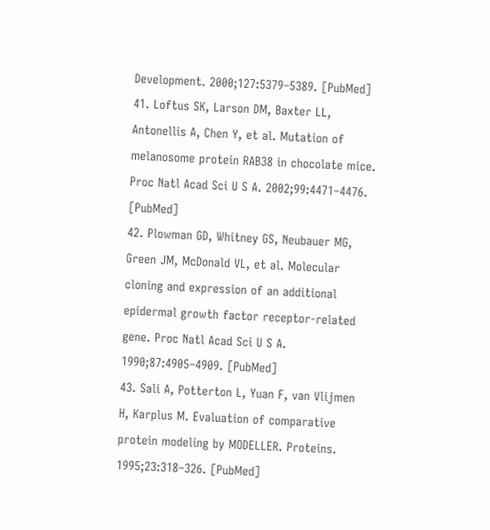Development. 2000;127:5379–5389. [PubMed]
41. Loftus SK, Larson DM, Baxter LL, Antonellis A, Chen Y, et al. Mutation of melanosome protein RAB38 in chocolate mice. Proc Natl Acad Sci U S A. 2002;99:4471–4476. [PubMed]
42. Plowman GD, Whitney GS, Neubauer MG, Green JM, McDonald VL, et al. Molecular cloning and expression of an additional epidermal growth factor receptor-related gene. Proc Natl Acad Sci U S A. 1990;87:4905–4909. [PubMed]
43. Sali A, Potterton L, Yuan F, van Vlijmen H, Karplus M. Evaluation of comparative protein modeling by MODELLER. Proteins. 1995;23:318–326. [PubMed]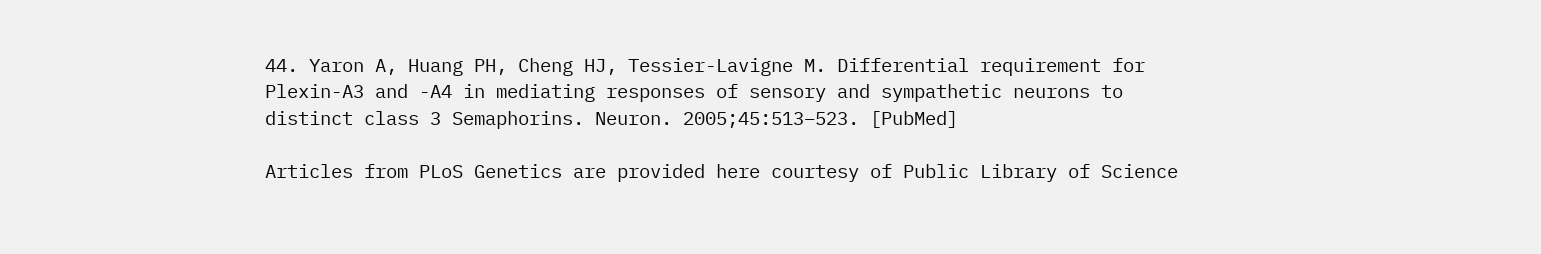44. Yaron A, Huang PH, Cheng HJ, Tessier-Lavigne M. Differential requirement for Plexin-A3 and -A4 in mediating responses of sensory and sympathetic neurons to distinct class 3 Semaphorins. Neuron. 2005;45:513–523. [PubMed]

Articles from PLoS Genetics are provided here courtesy of Public Library of Science